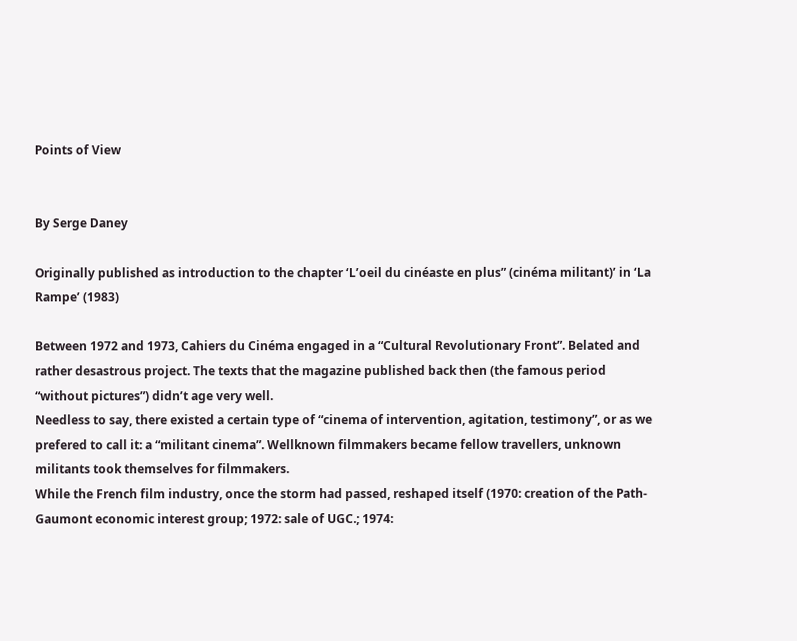Points of View


By Serge Daney

Originally published as introduction to the chapter ‘L’oeil du cinéaste en plus” (cinéma militant)’ in ‘La Rampe’ (1983)

Between 1972 and 1973, Cahiers du Cinéma engaged in a “Cultural Revolutionary Front”. Belated and rather desastrous project. The texts that the magazine published back then (the famous period “without pictures”) didn’t age very well.
Needless to say, there existed a certain type of “cinema of intervention, agitation, testimony”, or as we prefered to call it: a “militant cinema”. Wellknown filmmakers became fellow travellers, unknown militants took themselves for filmmakers.
While the French film industry, once the storm had passed, reshaped itself (1970: creation of the Path-Gaumont economic interest group; 1972: sale of UGC.; 1974: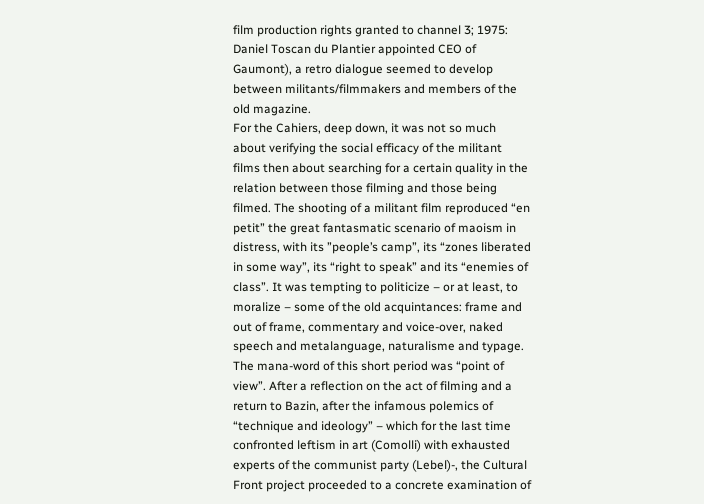film production rights granted to channel 3; 1975: Daniel Toscan du Plantier appointed CEO of Gaumont), a retro dialogue seemed to develop between militants/filmmakers and members of the old magazine.
For the Cahiers, deep down, it was not so much about verifying the social efficacy of the militant films then about searching for a certain quality in the relation between those filming and those being filmed. The shooting of a militant film reproduced “en petit” the great fantasmatic scenario of maoism in distress, with its ”people’s camp”, its “zones liberated in some way”, its “right to speak” and its “enemies of class”. It was tempting to politicize – or at least, to moralize – some of the old acquintances: frame and out of frame, commentary and voice-over, naked speech and metalanguage, naturalisme and typage.
The mana-word of this short period was “point of view”. After a reflection on the act of filming and a return to Bazin, after the infamous polemics of “technique and ideology” – which for the last time confronted leftism in art (Comolli) with exhausted experts of the communist party (Lebel)-, the Cultural Front project proceeded to a concrete examination of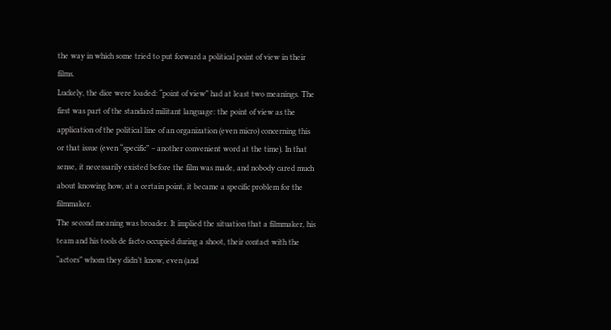the way in which some tried to put forward a political point of view in their films.
Luckely, the dice were loaded: “point of view” had at least two meanings. The first was part of the standard militant language: the point of view as the application of the political line of an organization (even micro) concerning this or that issue (even “specific” – another convenient word at the time). In that sense, it necessarily existed before the film was made, and nobody cared much about knowing how, at a certain point, it became a specific problem for the filmmaker.
The second meaning was broader. It implied the situation that a filmmaker, his team and his tools de facto occupied during a shoot, their contact with the “actors” whom they didn’t know, even (and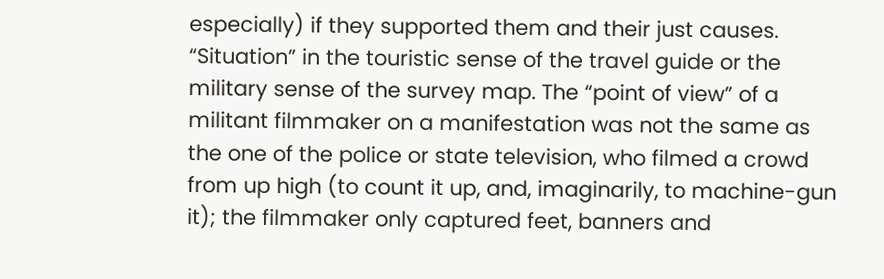especially) if they supported them and their just causes. “Situation” in the touristic sense of the travel guide or the military sense of the survey map. The “point of view” of a militant filmmaker on a manifestation was not the same as the one of the police or state television, who filmed a crowd from up high (to count it up, and, imaginarily, to machine-gun it); the filmmaker only captured feet, banners and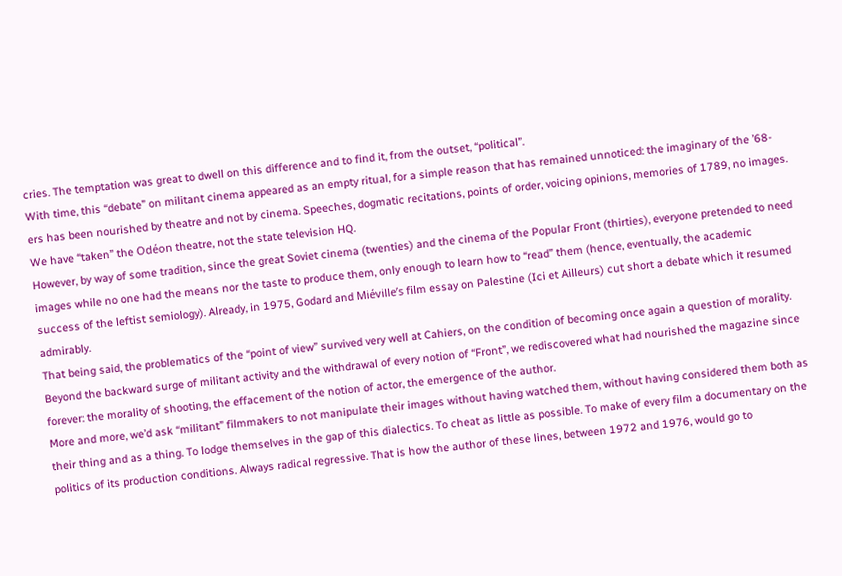cries. The temptation was great to dwell on this difference and to find it, from the outset, “political”.
With time, this “debate” on militant cinema appeared as an empty ritual, for a simple reason that has remained unnoticed: the imaginary of the ’68-ers has been nourished by theatre and not by cinema. Speeches, dogmatic recitations, points of order, voicing opinions, memories of 1789, no images. We have “taken” the Odéon theatre, not the state television HQ.
However, by way of some tradition, since the great Soviet cinema (twenties) and the cinema of the Popular Front (thirties), everyone pretended to need images while no one had the means nor the taste to produce them, only enough to learn how to “read” them (hence, eventually, the academic success of the leftist semiology). Already, in 1975, Godard and Miéville’s film essay on Palestine (Ici et Ailleurs) cut short a debate which it resumed admirably.
That being said, the problematics of the “point of view” survived very well at Cahiers, on the condition of becoming once again a question of morality. Beyond the backward surge of militant activity and the withdrawal of every notion of “Front”, we rediscovered what had nourished the magazine since forever: the morality of shooting, the effacement of the notion of actor, the emergence of the author.
More and more, we’d ask “militant” filmmakers to not manipulate their images without having watched them, without having considered them both as their thing and as a thing. To lodge themselves in the gap of this dialectics. To cheat as little as possible. To make of every film a documentary on the politics of its production conditions. Always radical regressive. That is how the author of these lines, between 1972 and 1976, would go to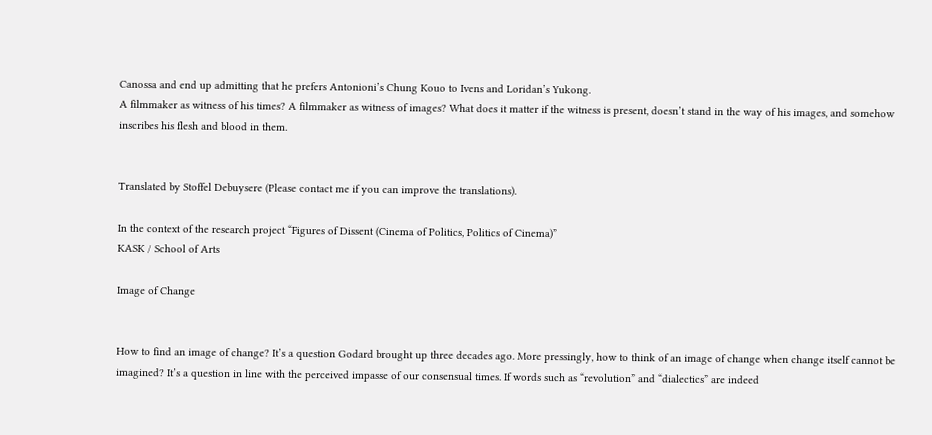Canossa and end up admitting that he prefers Antonioni’s Chung Kouo to Ivens and Loridan’s Yukong.
A filmmaker as witness of his times? A filmmaker as witness of images? What does it matter if the witness is present, doesn’t stand in the way of his images, and somehow inscribes his flesh and blood in them.


Translated by Stoffel Debuysere (Please contact me if you can improve the translations).

In the context of the research project “Figures of Dissent (Cinema of Politics, Politics of Cinema)”
KASK / School of Arts

Image of Change


How to find an image of change? It’s a question Godard brought up three decades ago. More pressingly, how to think of an image of change when change itself cannot be imagined? It’s a question in line with the perceived impasse of our consensual times. If words such as “revolution” and “dialectics” are indeed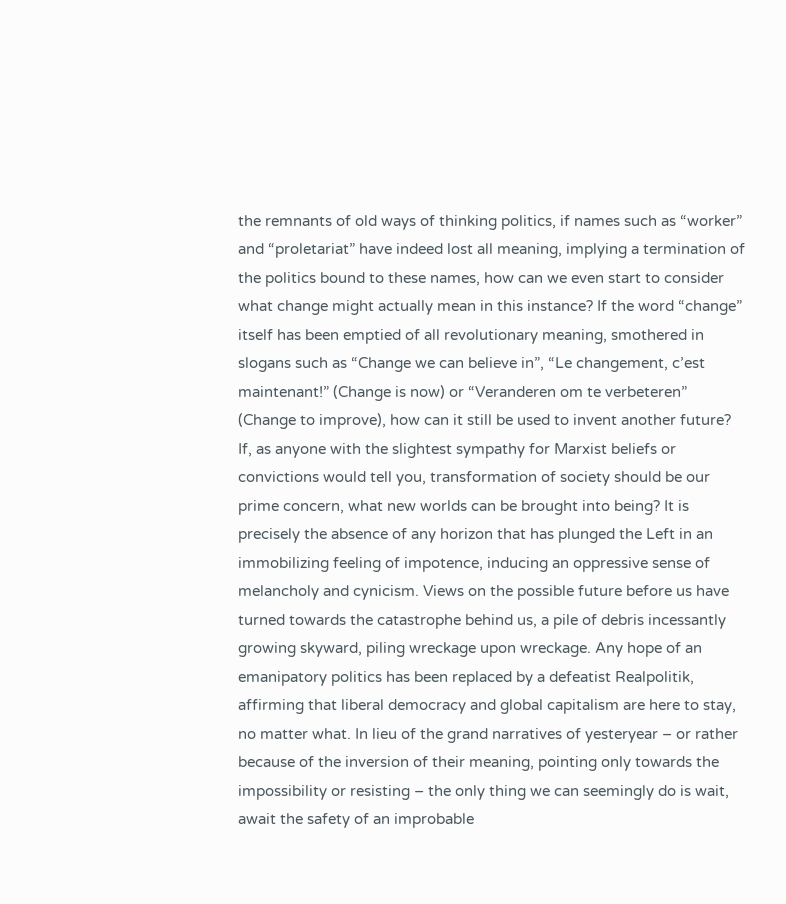the remnants of old ways of thinking politics, if names such as “worker” and “proletariat” have indeed lost all meaning, implying a termination of the politics bound to these names, how can we even start to consider what change might actually mean in this instance? If the word “change” itself has been emptied of all revolutionary meaning, smothered in slogans such as “Change we can believe in”, “Le changement, c’est maintenant!” (Change is now) or “Veranderen om te verbeteren” (Change to improve), how can it still be used to invent another future? If, as anyone with the slightest sympathy for Marxist beliefs or convictions would tell you, transformation of society should be our prime concern, what new worlds can be brought into being? It is precisely the absence of any horizon that has plunged the Left in an immobilizing feeling of impotence, inducing an oppressive sense of melancholy and cynicism. Views on the possible future before us have turned towards the catastrophe behind us, a pile of debris incessantly growing skyward, piling wreckage upon wreckage. Any hope of an emanipatory politics has been replaced by a defeatist Realpolitik, affirming that liberal democracy and global capitalism are here to stay, no matter what. In lieu of the grand narratives of yesteryear – or rather because of the inversion of their meaning, pointing only towards the impossibility or resisting – the only thing we can seemingly do is wait, await the safety of an improbable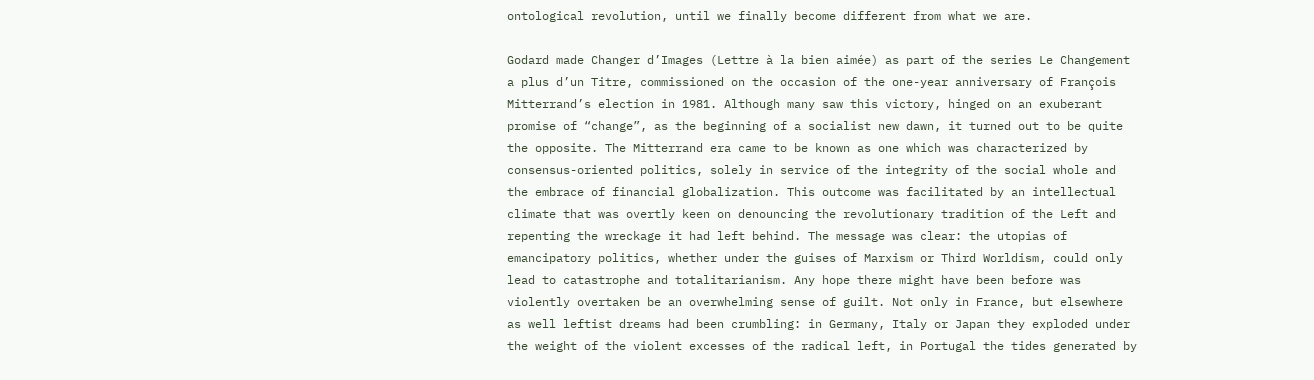ontological revolution, until we finally become different from what we are.

Godard made Changer d’Images (Lettre à la bien aimée) as part of the series Le Changement a plus d’un Titre, commissioned on the occasion of the one-year anniversary of François Mitterrand’s election in 1981. Although many saw this victory, hinged on an exuberant promise of “change”, as the beginning of a socialist new dawn, it turned out to be quite the opposite. The Mitterrand era came to be known as one which was characterized by consensus-oriented politics, solely in service of the integrity of the social whole and the embrace of financial globalization. This outcome was facilitated by an intellectual climate that was overtly keen on denouncing the revolutionary tradition of the Left and repenting the wreckage it had left behind. The message was clear: the utopias of emancipatory politics, whether under the guises of Marxism or Third Worldism, could only lead to catastrophe and totalitarianism. Any hope there might have been before was violently overtaken be an overwhelming sense of guilt. Not only in France, but elsewhere as well leftist dreams had been crumbling: in Germany, Italy or Japan they exploded under the weight of the violent excesses of the radical left, in Portugal the tides generated by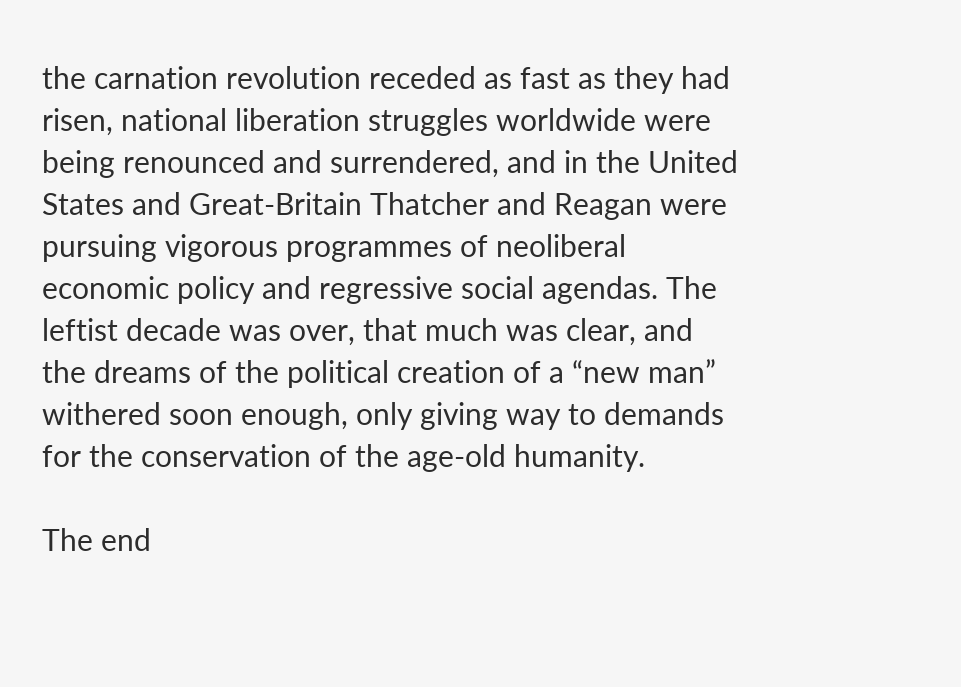the carnation revolution receded as fast as they had risen, national liberation struggles worldwide were being renounced and surrendered, and in the United States and Great-Britain Thatcher and Reagan were pursuing vigorous programmes of neoliberal economic policy and regressive social agendas. The leftist decade was over, that much was clear, and the dreams of the political creation of a “new man” withered soon enough, only giving way to demands for the conservation of the age-old humanity.

The end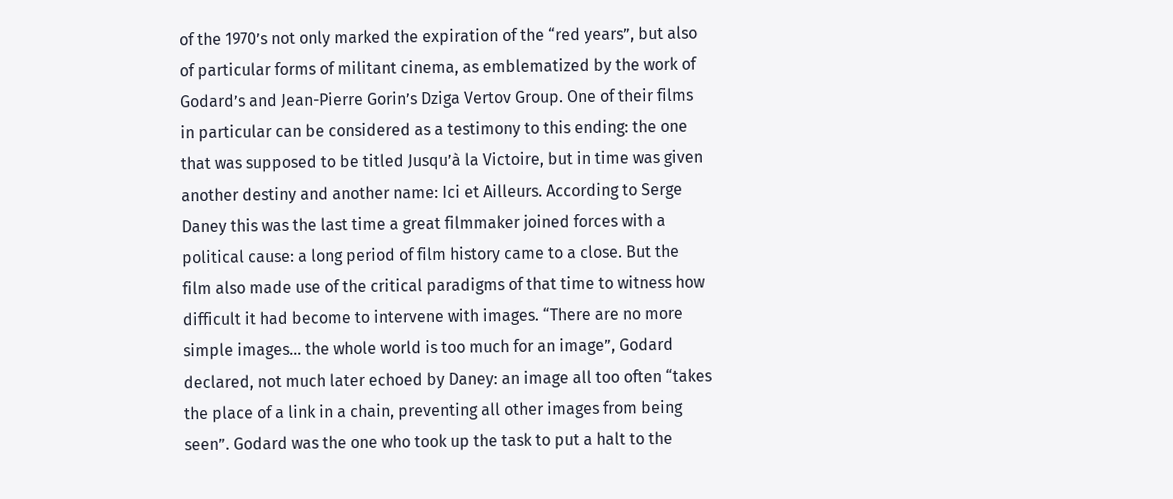of the 1970’s not only marked the expiration of the “red years”, but also of particular forms of militant cinema, as emblematized by the work of Godard’s and Jean-Pierre Gorin’s Dziga Vertov Group. One of their films in particular can be considered as a testimony to this ending: the one that was supposed to be titled Jusqu’à la Victoire, but in time was given another destiny and another name: Ici et Ailleurs. According to Serge Daney this was the last time a great filmmaker joined forces with a political cause: a long period of film history came to a close. But the film also made use of the critical paradigms of that time to witness how difficult it had become to intervene with images. “There are no more simple images… the whole world is too much for an image”, Godard declared, not much later echoed by Daney: an image all too often “takes the place of a link in a chain, preventing all other images from being seen”. Godard was the one who took up the task to put a halt to the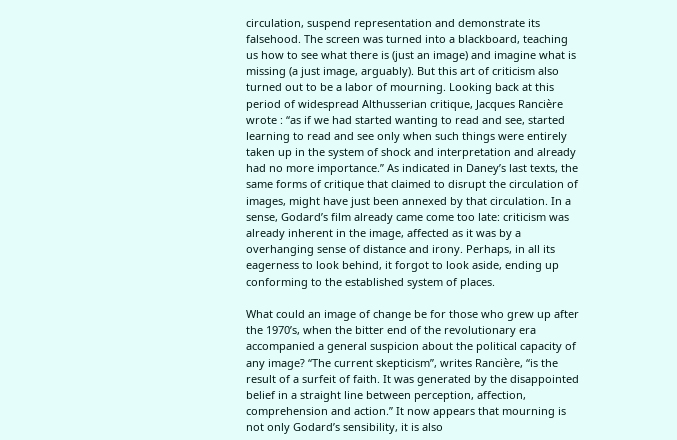circulation, suspend representation and demonstrate its falsehood. The screen was turned into a blackboard, teaching us how to see what there is (just an image) and imagine what is missing (a just image, arguably). But this art of criticism also turned out to be a labor of mourning. Looking back at this period of widespread Althusserian critique, Jacques Rancière wrote : “as if we had started wanting to read and see, started learning to read and see only when such things were entirely taken up in the system of shock and interpretation and already had no more importance.” As indicated in Daney’s last texts, the same forms of critique that claimed to disrupt the circulation of images, might have just been annexed by that circulation. In a sense, Godard’s film already came come too late: criticism was already inherent in the image, affected as it was by a overhanging sense of distance and irony. Perhaps, in all its eagerness to look behind, it forgot to look aside, ending up conforming to the established system of places.

What could an image of change be for those who grew up after the 1970’s, when the bitter end of the revolutionary era accompanied a general suspicion about the political capacity of any image? “The current skepticism”, writes Rancière, “is the result of a surfeit of faith. It was generated by the disappointed belief in a straight line between perception, affection, comprehension and action.” It now appears that mourning is not only Godard’s sensibility, it is also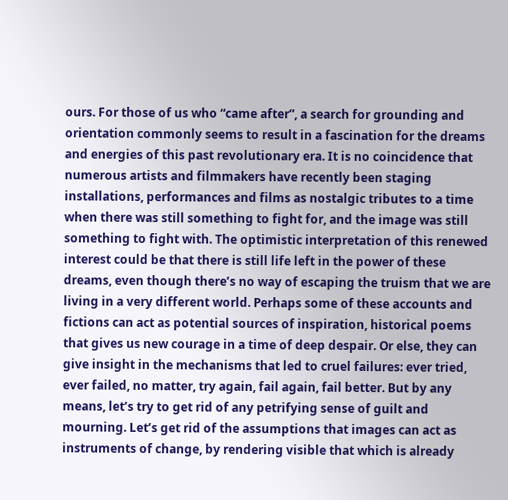ours. For those of us who “came after”, a search for grounding and orientation commonly seems to result in a fascination for the dreams and energies of this past revolutionary era. It is no coincidence that numerous artists and filmmakers have recently been staging installations, performances and films as nostalgic tributes to a time when there was still something to fight for, and the image was still something to fight with. The optimistic interpretation of this renewed interest could be that there is still life left in the power of these dreams, even though there’s no way of escaping the truism that we are living in a very different world. Perhaps some of these accounts and fictions can act as potential sources of inspiration, historical poems that gives us new courage in a time of deep despair. Or else, they can give insight in the mechanisms that led to cruel failures: ever tried, ever failed, no matter, try again, fail again, fail better. But by any means, let’s try to get rid of any petrifying sense of guilt and mourning. Let’s get rid of the assumptions that images can act as instruments of change, by rendering visible that which is already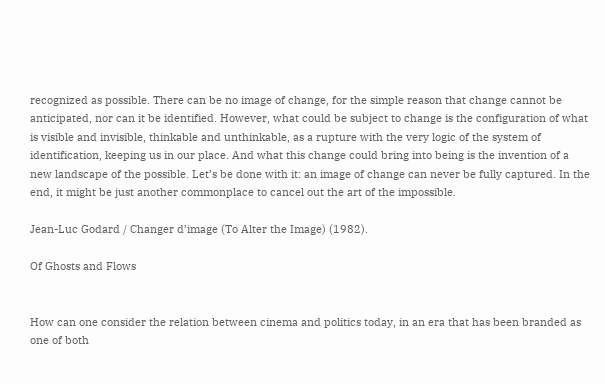recognized as possible. There can be no image of change, for the simple reason that change cannot be anticipated, nor can it be identified. However, what could be subject to change is the configuration of what is visible and invisible, thinkable and unthinkable, as a rupture with the very logic of the system of identification, keeping us in our place. And what this change could bring into being is the invention of a new landscape of the possible. Let’s be done with it: an image of change can never be fully captured. In the end, it might be just another commonplace to cancel out the art of the impossible.

Jean-Luc Godard / Changer d’image (To Alter the Image) (1982).

Of Ghosts and Flows


How can one consider the relation between cinema and politics today, in an era that has been branded as one of both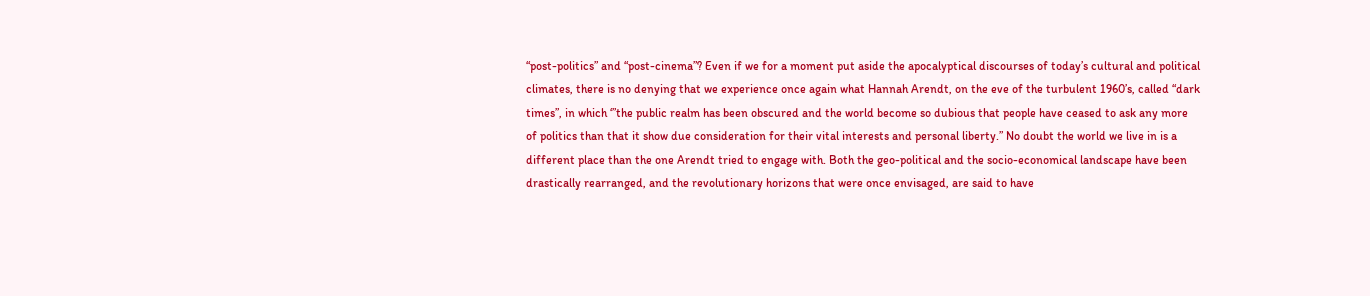“post-politics” and “post-cinema”? Even if we for a moment put aside the apocalyptical discourses of today’s cultural and political climates, there is no denying that we experience once again what Hannah Arendt, on the eve of the turbulent 1960’s, called “dark times”, in which ‘”the public realm has been obscured and the world become so dubious that people have ceased to ask any more of politics than that it show due consideration for their vital interests and personal liberty.” No doubt the world we live in is a different place than the one Arendt tried to engage with. Both the geo-political and the socio-economical landscape have been drastically rearranged, and the revolutionary horizons that were once envisaged, are said to have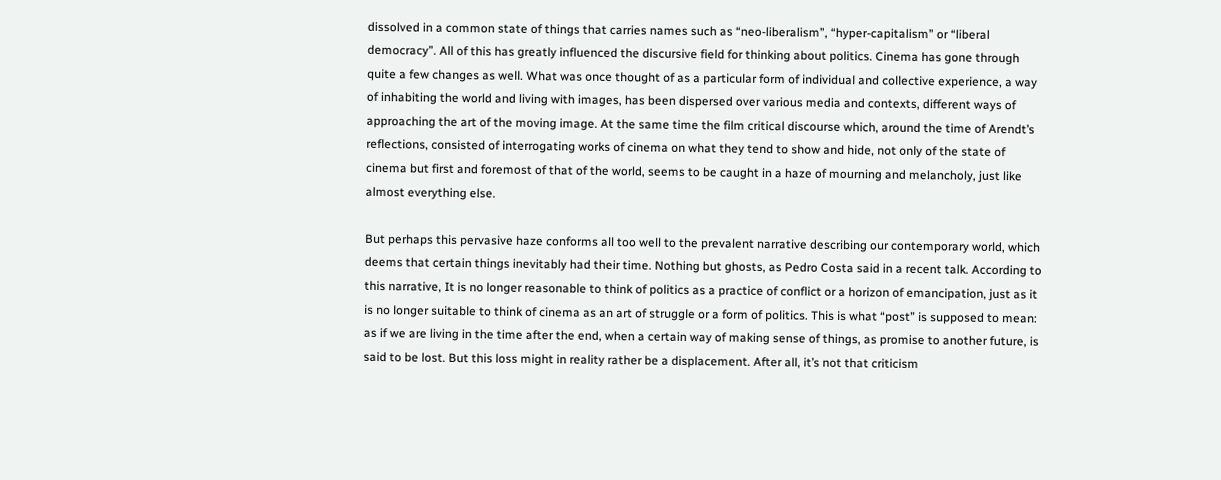dissolved in a common state of things that carries names such as “neo-liberalism”, “hyper-capitalism” or “liberal democracy”. All of this has greatly influenced the discursive field for thinking about politics. Cinema has gone through quite a few changes as well. What was once thought of as a particular form of individual and collective experience, a way of inhabiting the world and living with images, has been dispersed over various media and contexts, different ways of approaching the art of the moving image. At the same time the film critical discourse which, around the time of Arendt’s reflections, consisted of interrogating works of cinema on what they tend to show and hide, not only of the state of cinema but first and foremost of that of the world, seems to be caught in a haze of mourning and melancholy, just like almost everything else.

But perhaps this pervasive haze conforms all too well to the prevalent narrative describing our contemporary world, which deems that certain things inevitably had their time. Nothing but ghosts, as Pedro Costa said in a recent talk. According to this narrative, It is no longer reasonable to think of politics as a practice of conflict or a horizon of emancipation, just as it is no longer suitable to think of cinema as an art of struggle or a form of politics. This is what “post” is supposed to mean: as if we are living in the time after the end, when a certain way of making sense of things, as promise to another future, is said to be lost. But this loss might in reality rather be a displacement. After all, it’s not that criticism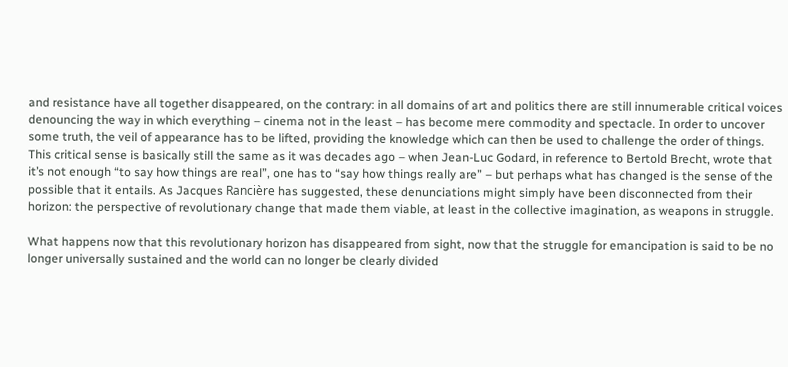and resistance have all together disappeared, on the contrary: in all domains of art and politics there are still innumerable critical voices denouncing the way in which everything – cinema not in the least – has become mere commodity and spectacle. In order to uncover some truth, the veil of appearance has to be lifted, providing the knowledge which can then be used to challenge the order of things. This critical sense is basically still the same as it was decades ago – when Jean-Luc Godard, in reference to Bertold Brecht, wrote that it’s not enough “to say how things are real”, one has to “say how things really are” – but perhaps what has changed is the sense of the possible that it entails. As Jacques Rancière has suggested, these denunciations might simply have been disconnected from their horizon: the perspective of revolutionary change that made them viable, at least in the collective imagination, as weapons in struggle.

What happens now that this revolutionary horizon has disappeared from sight, now that the struggle for emancipation is said to be no longer universally sustained and the world can no longer be clearly divided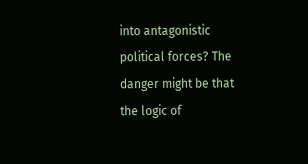into antagonistic political forces? The danger might be that the logic of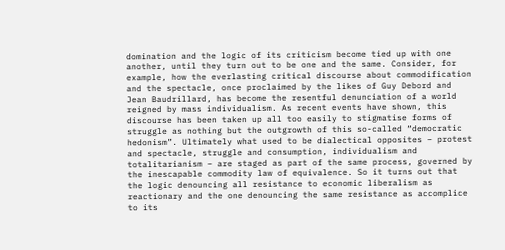domination and the logic of its criticism become tied up with one another, until they turn out to be one and the same. Consider, for example, how the everlasting critical discourse about commodification and the spectacle, once proclaimed by the likes of Guy Debord and Jean Baudrillard, has become the resentful denunciation of a world reigned by mass individualism. As recent events have shown, this discourse has been taken up all too easily to stigmatise forms of struggle as nothing but the outgrowth of this so-called “democratic hedonism”. Ultimately what used to be dialectical opposites – protest and spectacle, struggle and consumption, individualism and totalitarianism – are staged as part of the same process, governed by the inescapable commodity law of equivalence. So it turns out that the logic denouncing all resistance to economic liberalism as reactionary and the one denouncing the same resistance as accomplice to its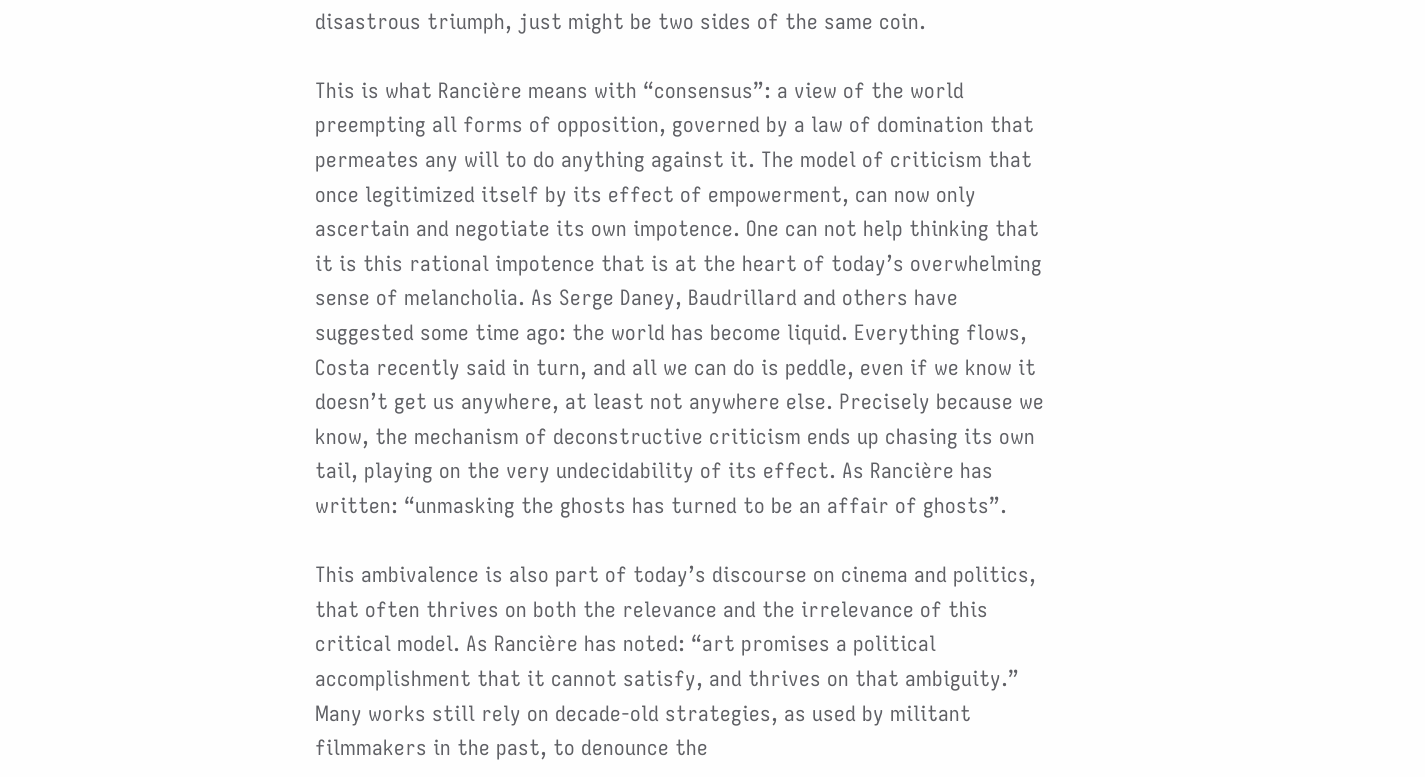disastrous triumph, just might be two sides of the same coin.

This is what Rancière means with “consensus”: a view of the world preempting all forms of opposition, governed by a law of domination that permeates any will to do anything against it. The model of criticism that once legitimized itself by its effect of empowerment, can now only ascertain and negotiate its own impotence. One can not help thinking that it is this rational impotence that is at the heart of today’s overwhelming sense of melancholia. As Serge Daney, Baudrillard and others have suggested some time ago: the world has become liquid. Everything flows, Costa recently said in turn, and all we can do is peddle, even if we know it doesn’t get us anywhere, at least not anywhere else. Precisely because we know, the mechanism of deconstructive criticism ends up chasing its own tail, playing on the very undecidability of its effect. As Rancière has written: “unmasking the ghosts has turned to be an affair of ghosts”.

This ambivalence is also part of today’s discourse on cinema and politics, that often thrives on both the relevance and the irrelevance of this critical model. As Rancière has noted: “art promises a political accomplishment that it cannot satisfy, and thrives on that ambiguity.” Many works still rely on decade-old strategies, as used by militant filmmakers in the past, to denounce the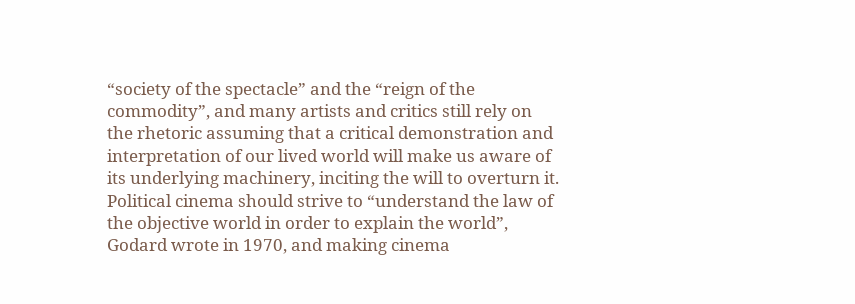“society of the spectacle” and the “reign of the commodity”, and many artists and critics still rely on the rhetoric assuming that a critical demonstration and interpretation of our lived world will make us aware of its underlying machinery, inciting the will to overturn it. Political cinema should strive to “understand the law of the objective world in order to explain the world”, Godard wrote in 1970, and making cinema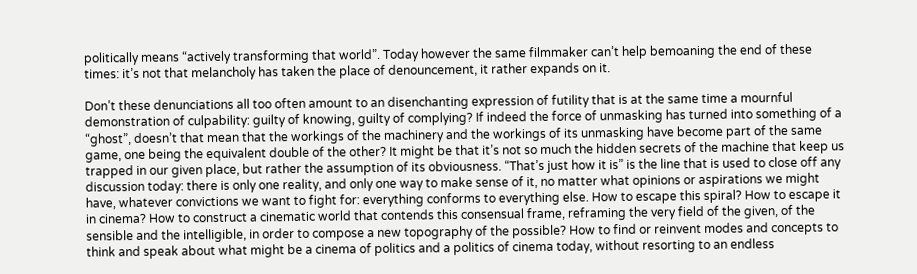politically means “actively transforming that world”. Today however the same filmmaker can’t help bemoaning the end of these times: it’s not that melancholy has taken the place of denouncement, it rather expands on it.

Don’t these denunciations all too often amount to an disenchanting expression of futility that is at the same time a mournful demonstration of culpability: guilty of knowing, guilty of complying? If indeed the force of unmasking has turned into something of a “ghost”, doesn’t that mean that the workings of the machinery and the workings of its unmasking have become part of the same game, one being the equivalent double of the other? It might be that it’s not so much the hidden secrets of the machine that keep us trapped in our given place, but rather the assumption of its obviousness. “That’s just how it is” is the line that is used to close off any discussion today: there is only one reality, and only one way to make sense of it, no matter what opinions or aspirations we might have, whatever convictions we want to fight for: everything conforms to everything else. How to escape this spiral? How to escape it in cinema? How to construct a cinematic world that contends this consensual frame, reframing the very field of the given, of the sensible and the intelligible, in order to compose a new topography of the possible? How to find or reinvent modes and concepts to think and speak about what might be a cinema of politics and a politics of cinema today, without resorting to an endless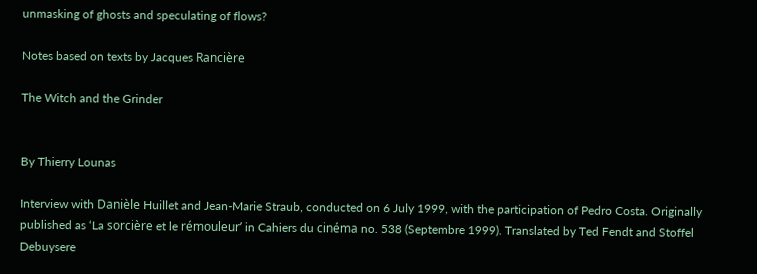unmasking of ghosts and speculating of flows?

Notes based on texts by Jacques Rancière

The Witch and the Grinder


By Thierry Lounas

Interview with Danièle Huillet and Jean-Marie Straub, conducted on 6 July 1999, with the participation of Pedro Costa. Originally published as ‘La sorcière et le rémouleur’ in Cahiers du cinéma no. 538 (Septembre 1999). Translated by Ted Fendt and Stoffel Debuysere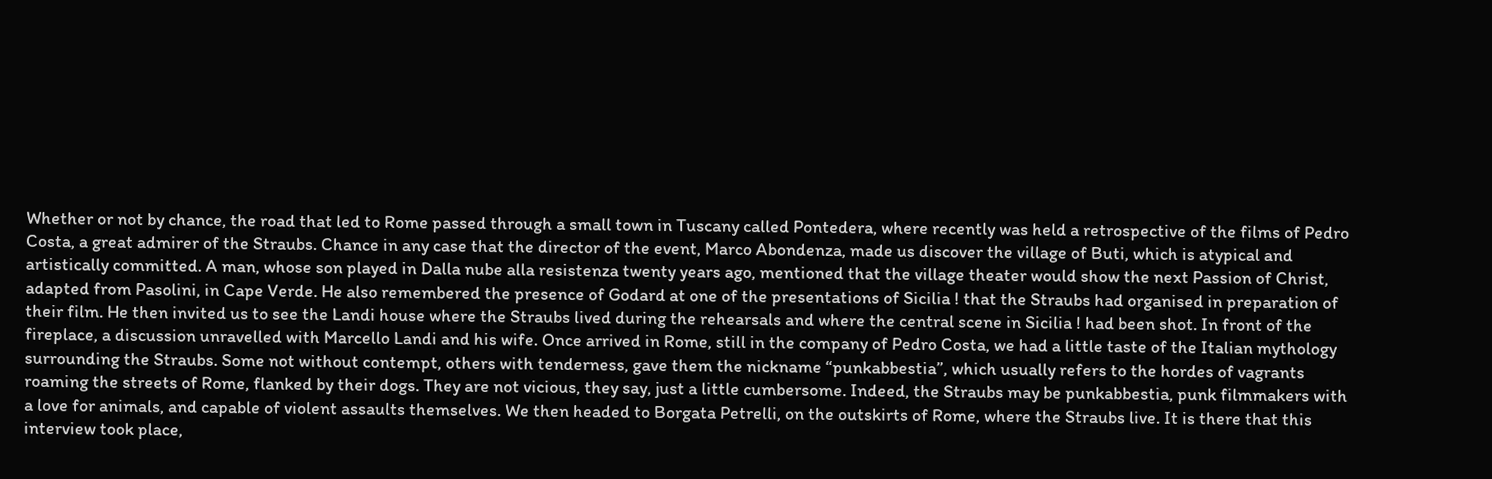Whether or not by chance, the road that led to Rome passed through a small town in Tuscany called Pontedera, where recently was held a retrospective of the films of Pedro Costa, a great admirer of the Straubs. Chance in any case that the director of the event, Marco Abondenza, made us discover the village of Buti, which is atypical and artistically committed. A man, whose son played in Dalla nube alla resistenza twenty years ago, mentioned that the village theater would show the next Passion of Christ, adapted from Pasolini, in Cape Verde. He also remembered the presence of Godard at one of the presentations of Sicilia ! that the Straubs had organised in preparation of their film. He then invited us to see the Landi house where the Straubs lived during the rehearsals and where the central scene in Sicilia ! had been shot. In front of the fireplace, a discussion unravelled with Marcello Landi and his wife. Once arrived in Rome, still in the company of Pedro Costa, we had a little taste of the Italian mythology surrounding the Straubs. Some not without contempt, others with tenderness, gave them the nickname “punkabbestia”, which usually refers to the hordes of vagrants roaming the streets of Rome, flanked by their dogs. They are not vicious, they say, just a little cumbersome. Indeed, the Straubs may be punkabbestia, punk filmmakers with a love for animals, and capable of violent assaults themselves. We then headed to Borgata Petrelli, on the outskirts of Rome, where the Straubs live. It is there that this interview took place,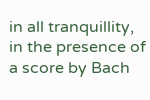in all tranquillity, in the presence of a score by Bach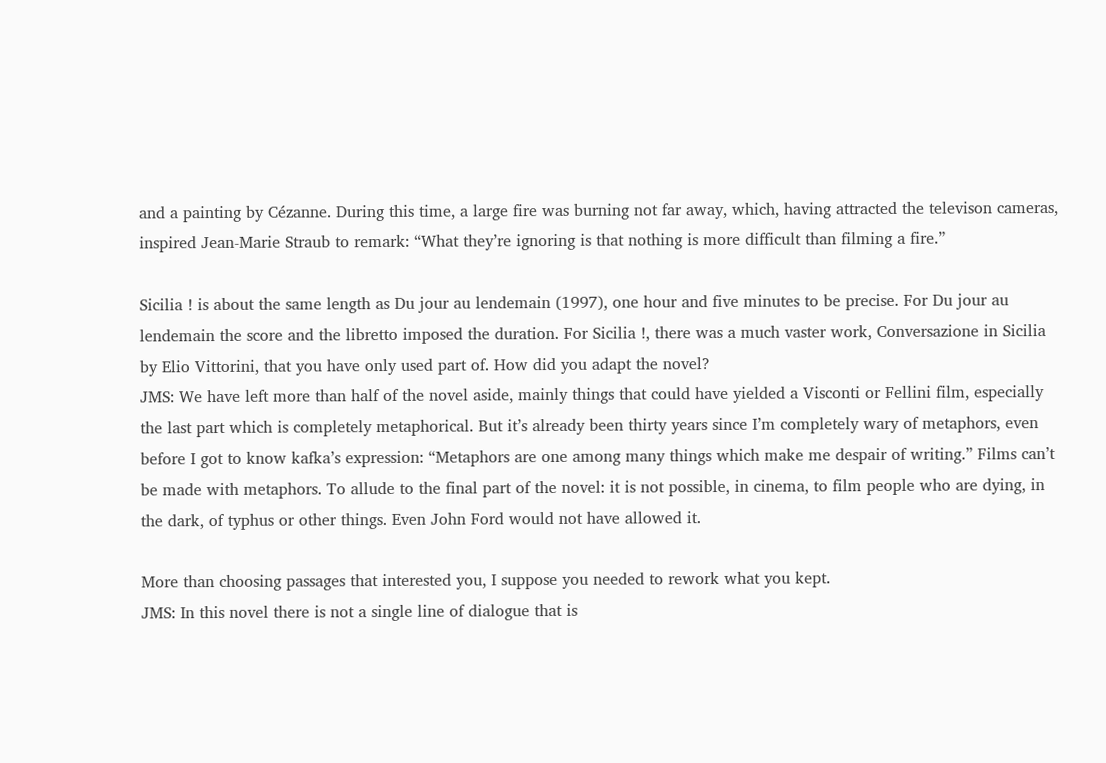and a painting by Cézanne. During this time, a large fire was burning not far away, which, having attracted the televison cameras, inspired Jean-Marie Straub to remark: “What they’re ignoring is that nothing is more difficult than filming a fire.”

Sicilia ! is about the same length as Du jour au lendemain (1997), one hour and five minutes to be precise. For Du jour au lendemain the score and the libretto imposed the duration. For Sicilia !, there was a much vaster work, Conversazione in Sicilia by Elio Vittorini, that you have only used part of. How did you adapt the novel?
JMS: We have left more than half of the novel aside, mainly things that could have yielded a Visconti or Fellini film, especially the last part which is completely metaphorical. But it’s already been thirty years since I’m completely wary of metaphors, even before I got to know kafka’s expression: “Metaphors are one among many things which make me despair of writing.” Films can’t be made with metaphors. To allude to the final part of the novel: it is not possible, in cinema, to film people who are dying, in the dark, of typhus or other things. Even John Ford would not have allowed it.

More than choosing passages that interested you, I suppose you needed to rework what you kept.
JMS: In this novel there is not a single line of dialogue that is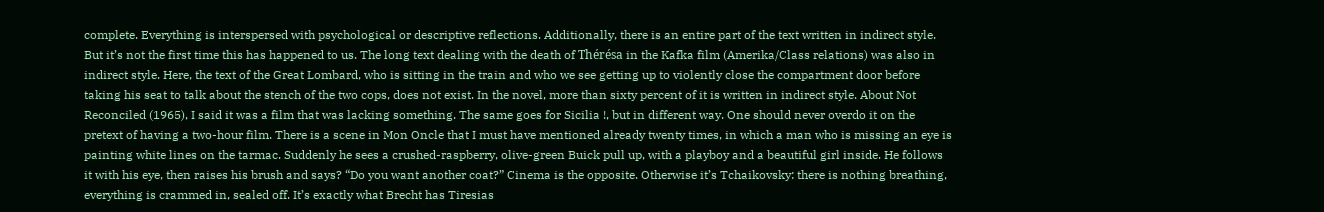complete. Everything is interspersed with psychological or descriptive reflections. Additionally, there is an entire part of the text written in indirect style. But it’s not the first time this has happened to us. The long text dealing with the death of Thérésa in the Kafka film (Amerika/Class relations) was also in indirect style. Here, the text of the Great Lombard, who is sitting in the train and who we see getting up to violently close the compartment door before taking his seat to talk about the stench of the two cops, does not exist. In the novel, more than sixty percent of it is written in indirect style. About Not Reconciled (1965), I said it was a film that was lacking something. The same goes for Sicilia !, but in different way. One should never overdo it on the pretext of having a two-hour film. There is a scene in Mon Oncle that I must have mentioned already twenty times, in which a man who is missing an eye is painting white lines on the tarmac. Suddenly he sees a crushed-raspberry, olive-green Buick pull up, with a playboy and a beautiful girl inside. He follows it with his eye, then raises his brush and says? “Do you want another coat?” Cinema is the opposite. Otherwise it’s Tchaikovsky: there is nothing breathing, everything is crammed in, sealed off. It’s exactly what Brecht has Tiresias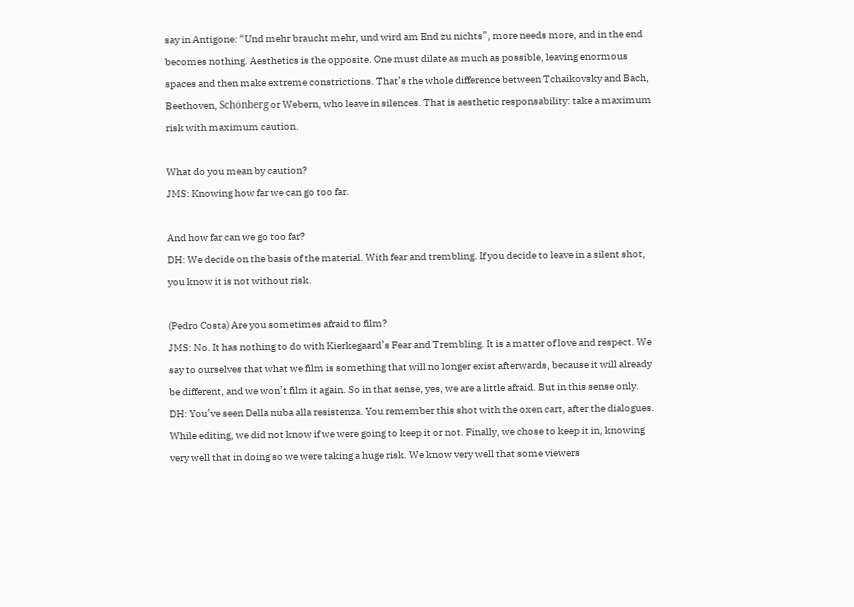say in Antigone: “Und mehr braucht mehr, und wird am End zu nichts”, more needs more, and in the end becomes nothing. Aesthetics is the opposite. One must dilate as much as possible, leaving enormous spaces and then make extreme constrictions. That’s the whole difference between Tchaikovsky and Bach, Beethoven, Schönberg or Webern, who leave in silences. That is aesthetic responsability: take a maximum risk with maximum caution.

What do you mean by caution?
JMS: Knowing how far we can go too far.

And how far can we go too far?
DH: We decide on the basis of the material. With fear and trembling. If you decide to leave in a silent shot, you know it is not without risk.

(Pedro Costa) Are you sometimes afraid to film?
JMS: No. It has nothing to do with Kierkegaard’s Fear and Trembling. It is a matter of love and respect. We say to ourselves that what we film is something that will no longer exist afterwards, because it will already be different, and we won’t film it again. So in that sense, yes, we are a little afraid. But in this sense only.
DH: You’ve seen Della nuba alla resistenza. You remember this shot with the oxen cart, after the dialogues. While editing, we did not know if we were going to keep it or not. Finally, we chose to keep it in, knowing very well that in doing so we were taking a huge risk. We know very well that some viewers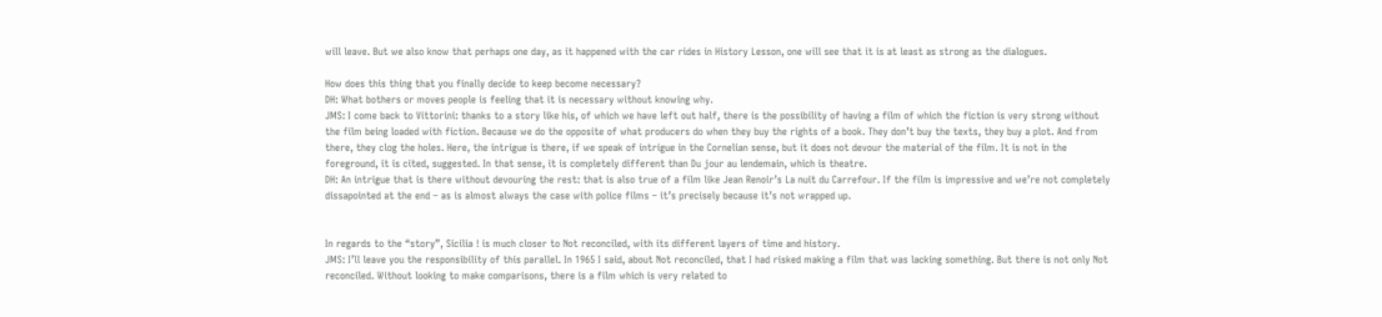will leave. But we also know that perhaps one day, as it happened with the car rides in History Lesson, one will see that it is at least as strong as the dialogues.

How does this thing that you finally decide to keep become necessary?
DH: What bothers or moves people is feeling that it is necessary without knowing why.
JMS: I come back to Vittorini: thanks to a story like his, of which we have left out half, there is the possibility of having a film of which the fiction is very strong without the film being loaded with fiction. Because we do the opposite of what producers do when they buy the rights of a book. They don’t buy the texts, they buy a plot. And from there, they clog the holes. Here, the intrigue is there, if we speak of intrigue in the Cornelian sense, but it does not devour the material of the film. It is not in the foreground, it is cited, suggested. In that sense, it is completely different than Du jour au lendemain, which is theatre.
DH: An intrigue that is there without devouring the rest: that is also true of a film like Jean Renoir’s La nuit du Carrefour. If the film is impressive and we’re not completely dissapointed at the end – as is almost always the case with police films – it’s precisely because it’s not wrapped up.


In regards to the “story”, Sicilia ! is much closer to Not reconciled, with its different layers of time and history.
JMS: I’ll leave you the responsibility of this parallel. In 1965 I said, about Not reconciled, that I had risked making a film that was lacking something. But there is not only Not reconciled. Without looking to make comparisons, there is a film which is very related to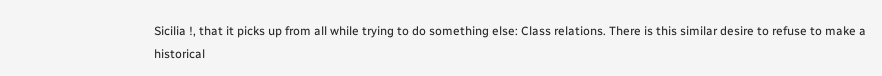Sicilia !, that it picks up from all while trying to do something else: Class relations. There is this similar desire to refuse to make a historical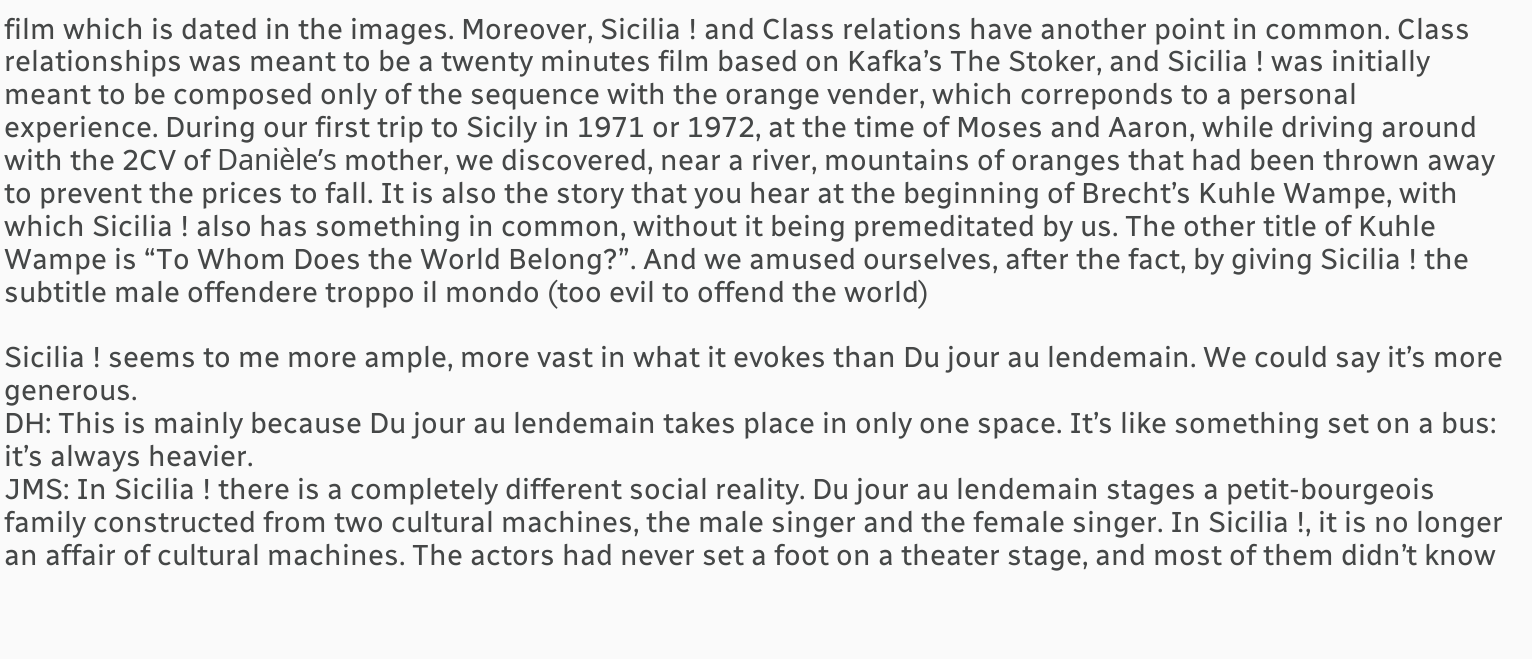film which is dated in the images. Moreover, Sicilia ! and Class relations have another point in common. Class relationships was meant to be a twenty minutes film based on Kafka’s The Stoker, and Sicilia ! was initially meant to be composed only of the sequence with the orange vender, which correponds to a personal experience. During our first trip to Sicily in 1971 or 1972, at the time of Moses and Aaron, while driving around with the 2CV of Danièle’s mother, we discovered, near a river, mountains of oranges that had been thrown away to prevent the prices to fall. It is also the story that you hear at the beginning of Brecht’s Kuhle Wampe, with which Sicilia ! also has something in common, without it being premeditated by us. The other title of Kuhle Wampe is “To Whom Does the World Belong?”. And we amused ourselves, after the fact, by giving Sicilia ! the subtitle male offendere troppo il mondo (too evil to offend the world)

Sicilia ! seems to me more ample, more vast in what it evokes than Du jour au lendemain. We could say it’s more generous.
DH: This is mainly because Du jour au lendemain takes place in only one space. It’s like something set on a bus: it’s always heavier.
JMS: In Sicilia ! there is a completely different social reality. Du jour au lendemain stages a petit-bourgeois family constructed from two cultural machines, the male singer and the female singer. In Sicilia !, it is no longer an affair of cultural machines. The actors had never set a foot on a theater stage, and most of them didn’t know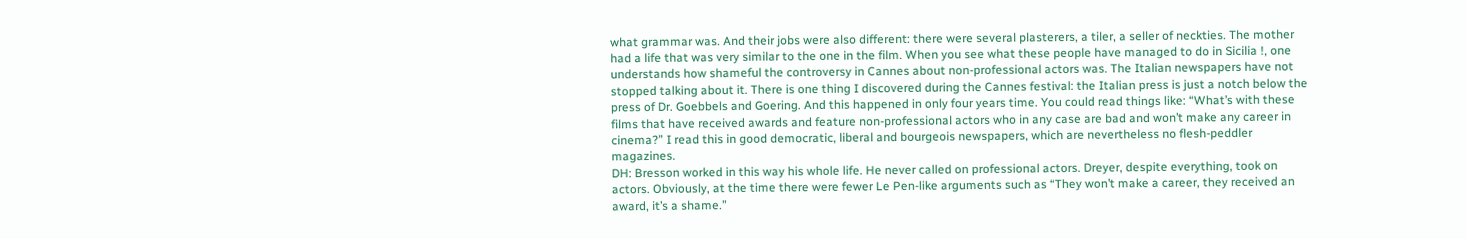what grammar was. And their jobs were also different: there were several plasterers, a tiler, a seller of neckties. The mother had a life that was very similar to the one in the film. When you see what these people have managed to do in Sicilia !, one understands how shameful the controversy in Cannes about non-professional actors was. The Italian newspapers have not stopped talking about it. There is one thing I discovered during the Cannes festival: the Italian press is just a notch below the press of Dr. Goebbels and Goering. And this happened in only four years time. You could read things like: “What’s with these films that have received awards and feature non-professional actors who in any case are bad and won’t make any career in cinema?” I read this in good democratic, liberal and bourgeois newspapers, which are nevertheless no flesh-peddler magazines.
DH: Bresson worked in this way his whole life. He never called on professional actors. Dreyer, despite everything, took on actors. Obviously, at the time there were fewer Le Pen-like arguments such as “They won’t make a career, they received an award, it’s a shame.”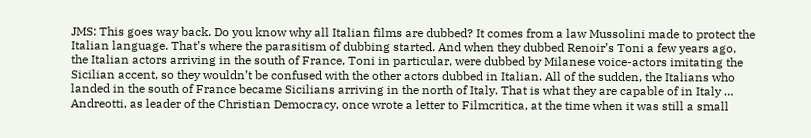JMS: This goes way back. Do you know why all Italian films are dubbed? It comes from a law Mussolini made to protect the Italian language. That’s where the parasitism of dubbing started. And when they dubbed Renoir’s Toni a few years ago, the Italian actors arriving in the south of France, Toni in particular, were dubbed by Milanese voice-actors imitating the Sicilian accent, so they wouldn’t be confused with the other actors dubbed in Italian. All of the sudden, the Italians who landed in the south of France became Sicilians arriving in the north of Italy. That is what they are capable of in Italy … Andreotti, as leader of the Christian Democracy, once wrote a letter to Filmcritica, at the time when it was still a small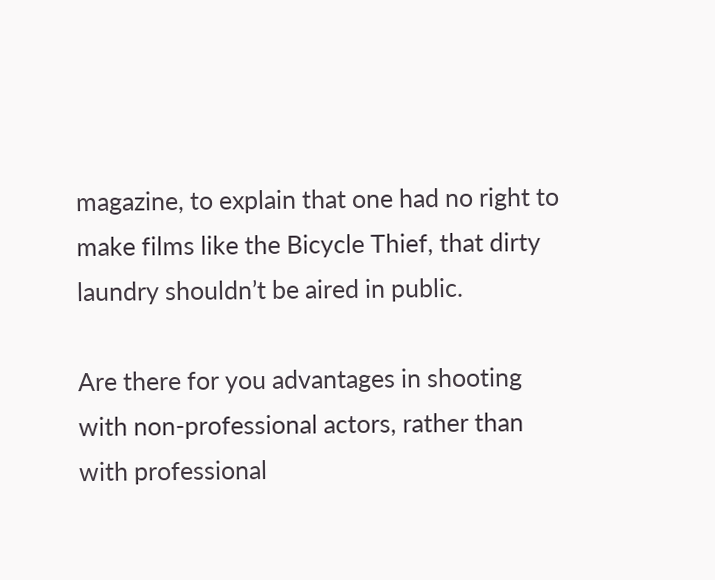magazine, to explain that one had no right to make films like the Bicycle Thief, that dirty laundry shouldn’t be aired in public.

Are there for you advantages in shooting with non-professional actors, rather than with professional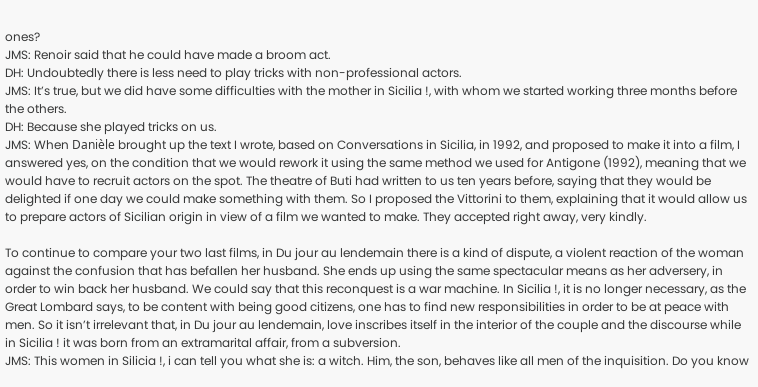ones?
JMS: Renoir said that he could have made a broom act.
DH: Undoubtedly there is less need to play tricks with non-professional actors.
JMS: It’s true, but we did have some difficulties with the mother in Sicilia !, with whom we started working three months before the others.
DH: Because she played tricks on us.
JMS: When Danièle brought up the text I wrote, based on Conversations in Sicilia, in 1992, and proposed to make it into a film, I answered yes, on the condition that we would rework it using the same method we used for Antigone (1992), meaning that we would have to recruit actors on the spot. The theatre of Buti had written to us ten years before, saying that they would be delighted if one day we could make something with them. So I proposed the Vittorini to them, explaining that it would allow us to prepare actors of Sicilian origin in view of a film we wanted to make. They accepted right away, very kindly.

To continue to compare your two last films, in Du jour au lendemain there is a kind of dispute, a violent reaction of the woman against the confusion that has befallen her husband. She ends up using the same spectacular means as her adversery, in order to win back her husband. We could say that this reconquest is a war machine. In Sicilia !, it is no longer necessary, as the Great Lombard says, to be content with being good citizens, one has to find new responsibilities in order to be at peace with men. So it isn’t irrelevant that, in Du jour au lendemain, love inscribes itself in the interior of the couple and the discourse while in Sicilia ! it was born from an extramarital affair, from a subversion.
JMS: This women in Silicia !, i can tell you what she is: a witch. Him, the son, behaves like all men of the inquisition. Do you know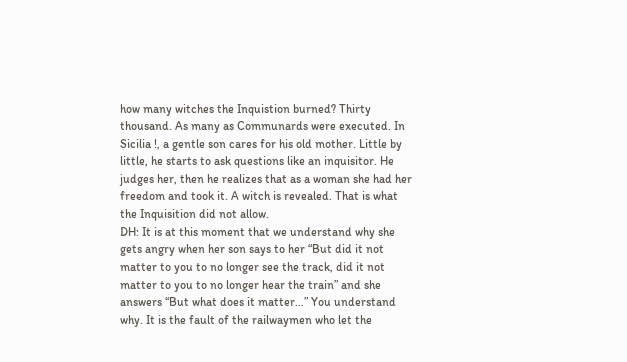how many witches the Inquistion burned? Thirty thousand. As many as Communards were executed. In Sicilia !, a gentle son cares for his old mother. Little by little, he starts to ask questions like an inquisitor. He judges her, then he realizes that as a woman she had her freedom and took it. A witch is revealed. That is what the Inquisition did not allow.
DH: It is at this moment that we understand why she gets angry when her son says to her “But did it not matter to you to no longer see the track, did it not matter to you to no longer hear the train” and she answers “But what does it matter…” You understand why. It is the fault of the railwaymen who let the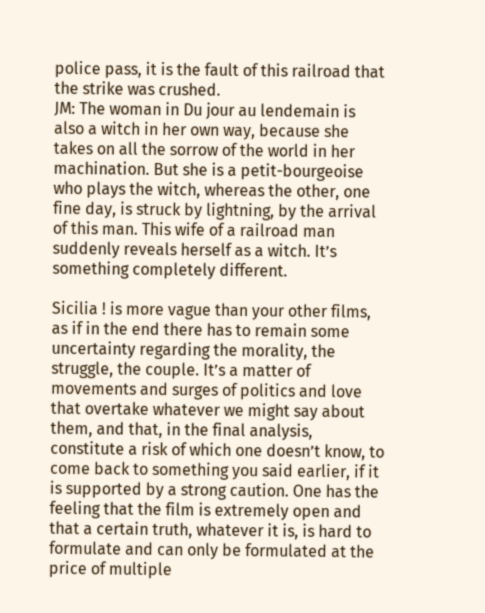police pass, it is the fault of this railroad that the strike was crushed.
JM: The woman in Du jour au lendemain is also a witch in her own way, because she takes on all the sorrow of the world in her machination. But she is a petit-bourgeoise who plays the witch, whereas the other, one fine day, is struck by lightning, by the arrival of this man. This wife of a railroad man suddenly reveals herself as a witch. It’s something completely different.

Sicilia ! is more vague than your other films, as if in the end there has to remain some uncertainty regarding the morality, the struggle, the couple. It’s a matter of movements and surges of politics and love that overtake whatever we might say about them, and that, in the final analysis, constitute a risk of which one doesn’t know, to come back to something you said earlier, if it is supported by a strong caution. One has the feeling that the film is extremely open and that a certain truth, whatever it is, is hard to formulate and can only be formulated at the price of multiple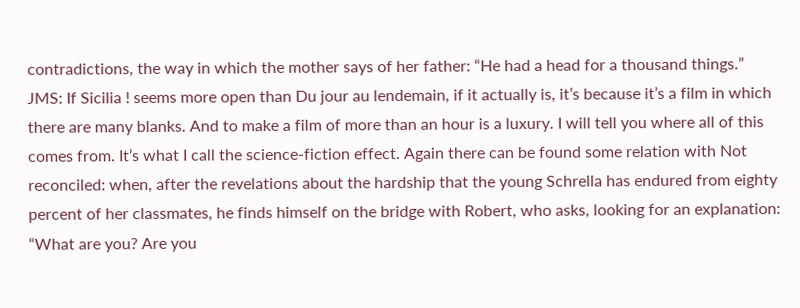contradictions, the way in which the mother says of her father: “He had a head for a thousand things.”
JMS: If Sicilia ! seems more open than Du jour au lendemain, if it actually is, it’s because it’s a film in which there are many blanks. And to make a film of more than an hour is a luxury. I will tell you where all of this comes from. It’s what I call the science-fiction effect. Again there can be found some relation with Not reconciled: when, after the revelations about the hardship that the young Schrella has endured from eighty percent of her classmates, he finds himself on the bridge with Robert, who asks, looking for an explanation: “What are you? Are you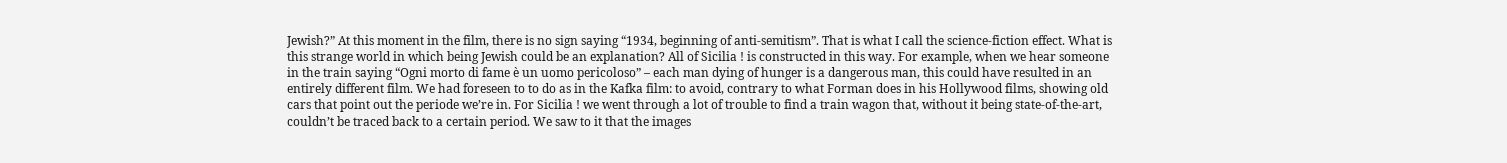Jewish?” At this moment in the film, there is no sign saying “1934, beginning of anti-semitism”. That is what I call the science-fiction effect. What is this strange world in which being Jewish could be an explanation? All of Sicilia ! is constructed in this way. For example, when we hear someone in the train saying “Ogni morto di fame è un uomo pericoloso” – each man dying of hunger is a dangerous man, this could have resulted in an entirely different film. We had foreseen to to do as in the Kafka film: to avoid, contrary to what Forman does in his Hollywood films, showing old cars that point out the periode we’re in. For Sicilia ! we went through a lot of trouble to find a train wagon that, without it being state-of-the-art, couldn’t be traced back to a certain period. We saw to it that the images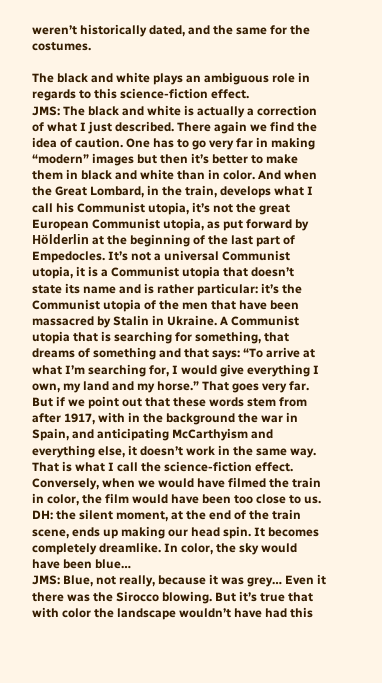weren’t historically dated, and the same for the costumes.

The black and white plays an ambiguous role in regards to this science-fiction effect.
JMS: The black and white is actually a correction of what I just described. There again we find the idea of caution. One has to go very far in making “modern” images but then it’s better to make them in black and white than in color. And when the Great Lombard, in the train, develops what I call his Communist utopia, it’s not the great European Communist utopia, as put forward by Hölderlin at the beginning of the last part of Empedocles. It’s not a universal Communist utopia, it is a Communist utopia that doesn’t state its name and is rather particular: it’s the Communist utopia of the men that have been massacred by Stalin in Ukraine. A Communist utopia that is searching for something, that dreams of something and that says: “To arrive at what I’m searching for, I would give everything I own, my land and my horse.” That goes very far. But if we point out that these words stem from after 1917, with in the background the war in Spain, and anticipating McCarthyism and everything else, it doesn’t work in the same way. That is what I call the science-fiction effect. Conversely, when we would have filmed the train in color, the film would have been too close to us.
DH: the silent moment, at the end of the train scene, ends up making our head spin. It becomes completely dreamlike. In color, the sky would have been blue…
JMS: Blue, not really, because it was grey… Even it there was the Sirocco blowing. But it’s true that with color the landscape wouldn’t have had this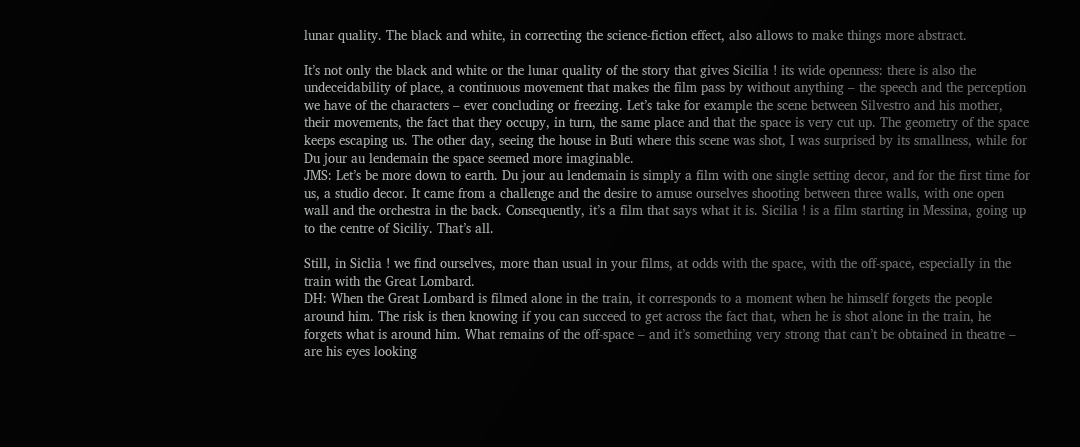lunar quality. The black and white, in correcting the science-fiction effect, also allows to make things more abstract.

It’s not only the black and white or the lunar quality of the story that gives Sicilia ! its wide openness: there is also the undeceidability of place, a continuous movement that makes the film pass by without anything – the speech and the perception we have of the characters – ever concluding or freezing. Let’s take for example the scene between Silvestro and his mother, their movements, the fact that they occupy, in turn, the same place and that the space is very cut up. The geometry of the space keeps escaping us. The other day, seeing the house in Buti where this scene was shot, I was surprised by its smallness, while for Du jour au lendemain the space seemed more imaginable.
JMS: Let’s be more down to earth. Du jour au lendemain is simply a film with one single setting decor, and for the first time for us, a studio decor. It came from a challenge and the desire to amuse ourselves shooting between three walls, with one open wall and the orchestra in the back. Consequently, it’s a film that says what it is. Sicilia ! is a film starting in Messina, going up to the centre of Siciliy. That’s all.

Still, in Siclia ! we find ourselves, more than usual in your films, at odds with the space, with the off-space, especially in the train with the Great Lombard.
DH: When the Great Lombard is filmed alone in the train, it corresponds to a moment when he himself forgets the people around him. The risk is then knowing if you can succeed to get across the fact that, when he is shot alone in the train, he forgets what is around him. What remains of the off-space – and it’s something very strong that can’t be obtained in theatre – are his eyes looking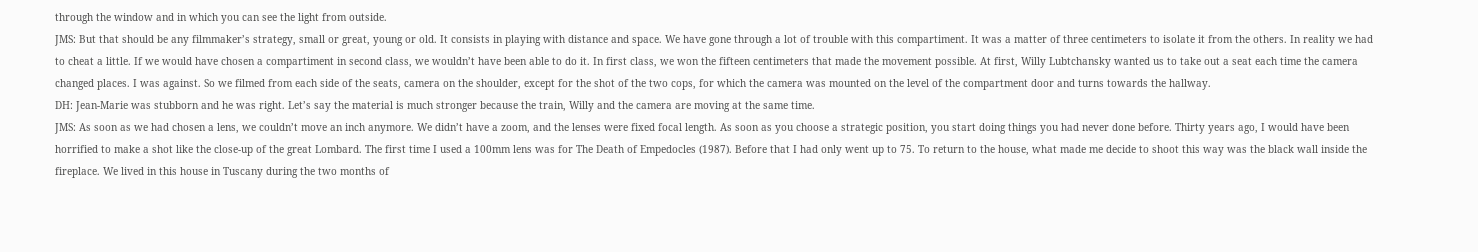through the window and in which you can see the light from outside.
JMS: But that should be any filmmaker’s strategy, small or great, young or old. It consists in playing with distance and space. We have gone through a lot of trouble with this compartiment. It was a matter of three centimeters to isolate it from the others. In reality we had to cheat a little. If we would have chosen a compartiment in second class, we wouldn’t have been able to do it. In first class, we won the fifteen centimeters that made the movement possible. At first, Willy Lubtchansky wanted us to take out a seat each time the camera changed places. I was against. So we filmed from each side of the seats, camera on the shoulder, except for the shot of the two cops, for which the camera was mounted on the level of the compartment door and turns towards the hallway.
DH: Jean-Marie was stubborn and he was right. Let’s say the material is much stronger because the train, Willy and the camera are moving at the same time.
JMS: As soon as we had chosen a lens, we couldn’t move an inch anymore. We didn’t have a zoom, and the lenses were fixed focal length. As soon as you choose a strategic position, you start doing things you had never done before. Thirty years ago, I would have been horrified to make a shot like the close-up of the great Lombard. The first time I used a 100mm lens was for The Death of Empedocles (1987). Before that I had only went up to 75. To return to the house, what made me decide to shoot this way was the black wall inside the fireplace. We lived in this house in Tuscany during the two months of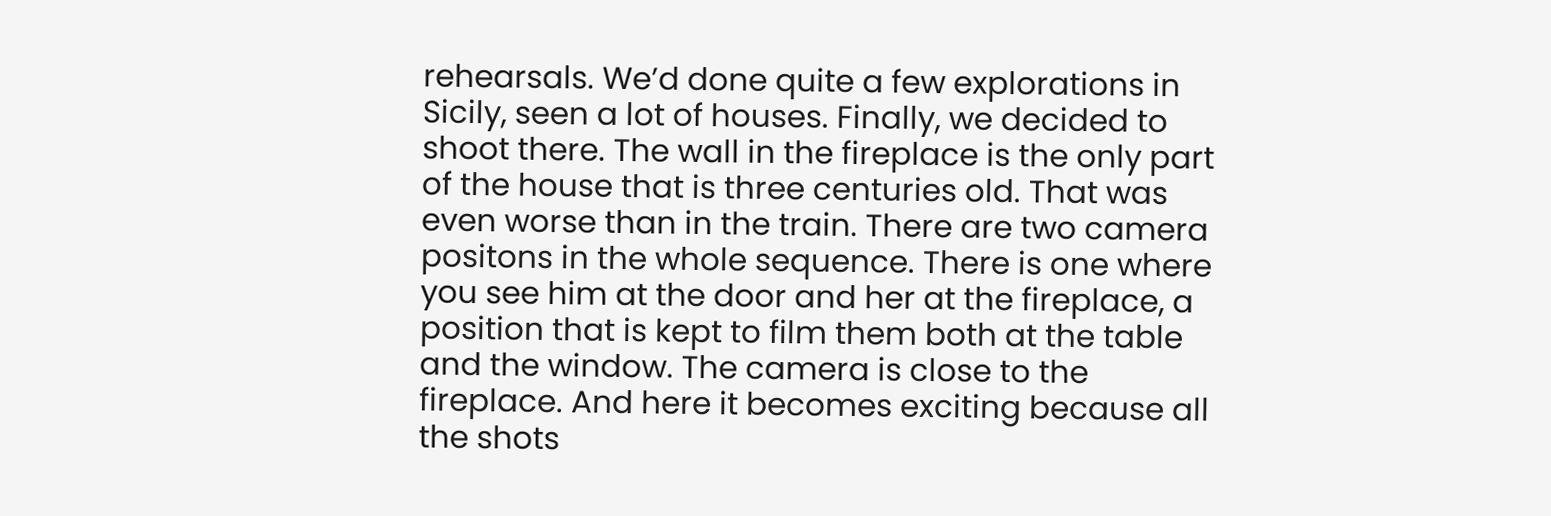rehearsals. We’d done quite a few explorations in Sicily, seen a lot of houses. Finally, we decided to shoot there. The wall in the fireplace is the only part of the house that is three centuries old. That was even worse than in the train. There are two camera positons in the whole sequence. There is one where you see him at the door and her at the fireplace, a position that is kept to film them both at the table and the window. The camera is close to the fireplace. And here it becomes exciting because all the shots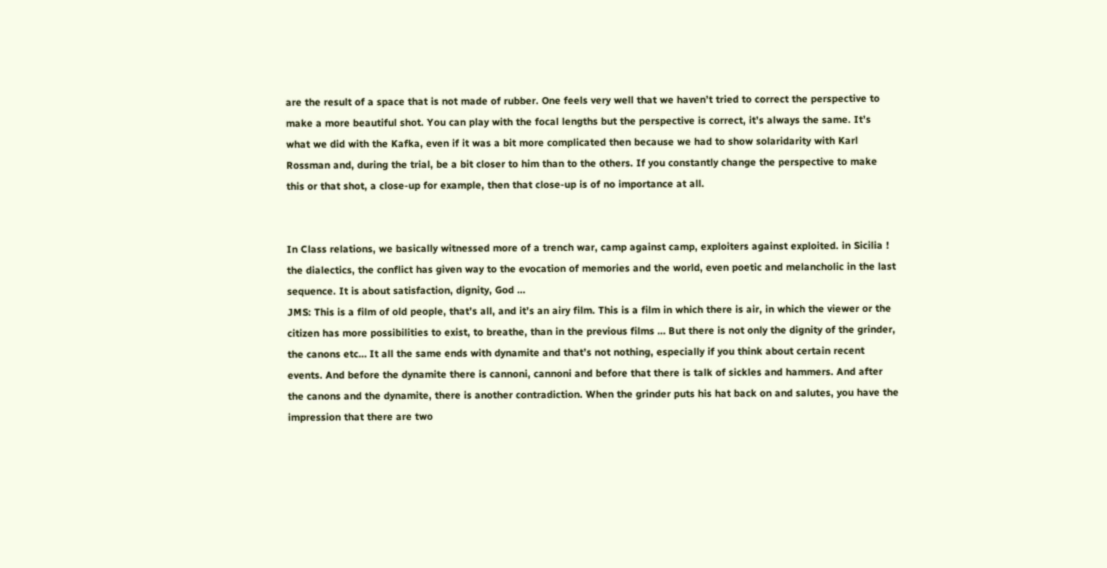are the result of a space that is not made of rubber. One feels very well that we haven’t tried to correct the perspective to make a more beautiful shot. You can play with the focal lengths but the perspective is correct, it’s always the same. It’s what we did with the Kafka, even if it was a bit more complicated then because we had to show solaridarity with Karl Rossman and, during the trial, be a bit closer to him than to the others. If you constantly change the perspective to make this or that shot, a close-up for example, then that close-up is of no importance at all.


In Class relations, we basically witnessed more of a trench war, camp against camp, exploiters against exploited. in Sicilia ! the dialectics, the conflict has given way to the evocation of memories and the world, even poetic and melancholic in the last sequence. It is about satisfaction, dignity, God …
JMS: This is a film of old people, that’s all, and it’s an airy film. This is a film in which there is air, in which the viewer or the citizen has more possibilities to exist, to breathe, than in the previous films … But there is not only the dignity of the grinder, the canons etc… It all the same ends with dynamite and that’s not nothing, especially if you think about certain recent events. And before the dynamite there is cannoni, cannoni and before that there is talk of sickles and hammers. And after the canons and the dynamite, there is another contradiction. When the grinder puts his hat back on and salutes, you have the impression that there are two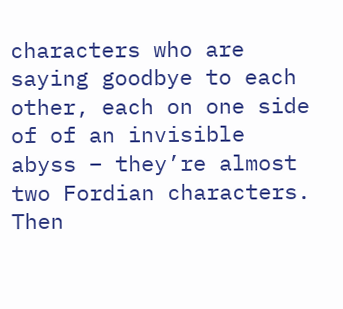characters who are saying goodbye to each other, each on one side of of an invisible abyss – they’re almost two Fordian characters. Then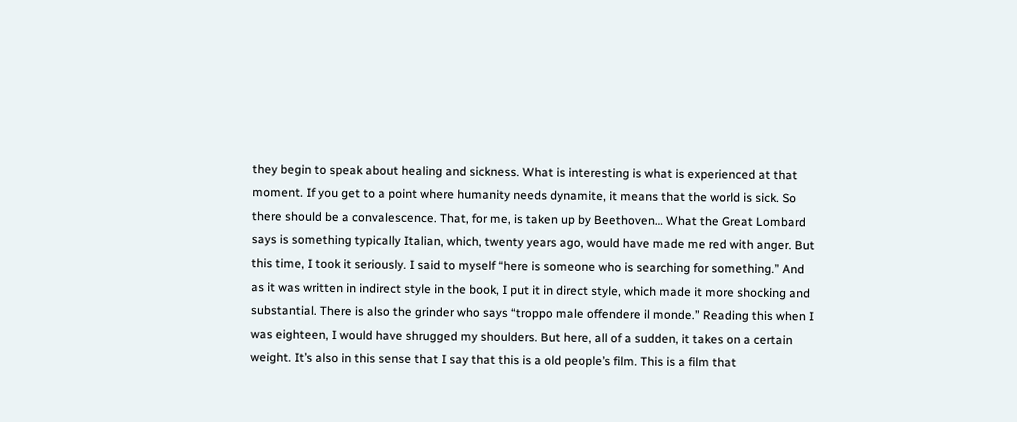they begin to speak about healing and sickness. What is interesting is what is experienced at that moment. If you get to a point where humanity needs dynamite, it means that the world is sick. So there should be a convalescence. That, for me, is taken up by Beethoven… What the Great Lombard says is something typically Italian, which, twenty years ago, would have made me red with anger. But this time, I took it seriously. I said to myself “here is someone who is searching for something.” And as it was written in indirect style in the book, I put it in direct style, which made it more shocking and substantial. There is also the grinder who says “troppo male offendere il monde.” Reading this when I was eighteen, I would have shrugged my shoulders. But here, all of a sudden, it takes on a certain weight. It’s also in this sense that I say that this is a old people’s film. This is a film that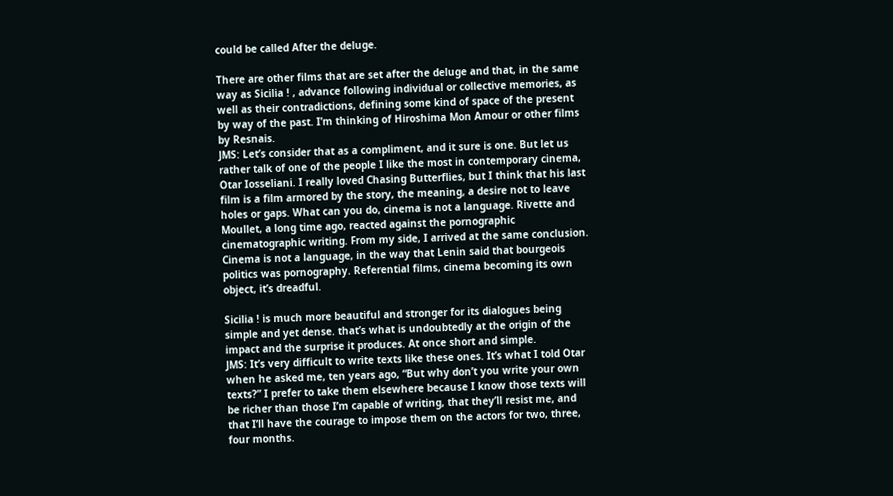could be called After the deluge.

There are other films that are set after the deluge and that, in the same way as Sicilia ! , advance following individual or collective memories, as well as their contradictions, defining some kind of space of the present by way of the past. I’m thinking of Hiroshima Mon Amour or other films by Resnais.
JMS: Let’s consider that as a compliment, and it sure is one. But let us rather talk of one of the people I like the most in contemporary cinema, Otar Iosseliani. I really loved Chasing Butterflies, but I think that his last film is a film armored by the story, the meaning, a desire not to leave holes or gaps. What can you do, cinema is not a language. Rivette and Moullet, a long time ago, reacted against the pornographic cinematographic writing. From my side, I arrived at the same conclusion. Cinema is not a language, in the way that Lenin said that bourgeois politics was pornography. Referential films, cinema becoming its own object, it’s dreadful.

Sicilia ! is much more beautiful and stronger for its dialogues being simple and yet dense. that’s what is undoubtedly at the origin of the impact and the surprise it produces. At once short and simple.
JMS: It’s very difficult to write texts like these ones. It’s what I told Otar when he asked me, ten years ago, “But why don’t you write your own texts?” I prefer to take them elsewhere because I know those texts will be richer than those I’m capable of writing, that they’ll resist me, and that I’ll have the courage to impose them on the actors for two, three, four months.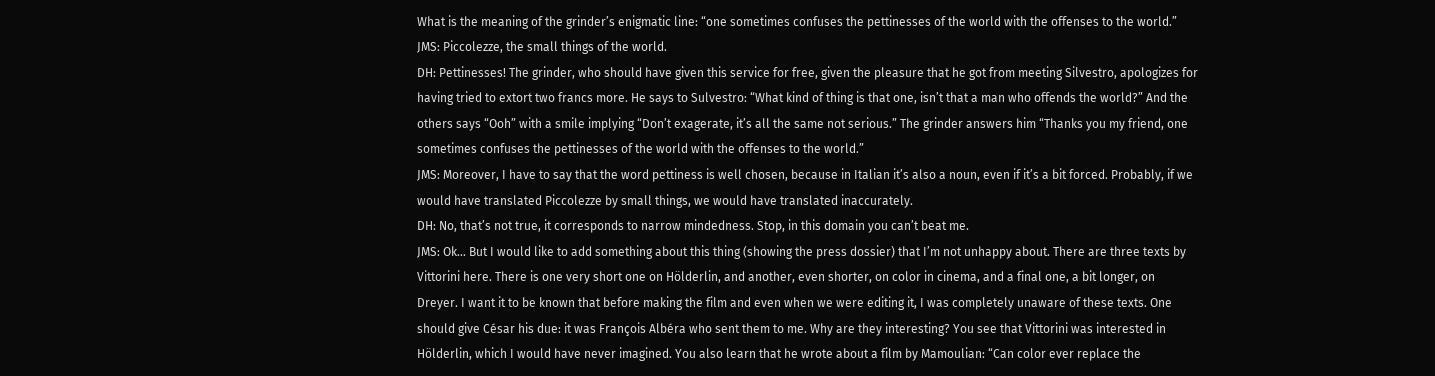What is the meaning of the grinder’s enigmatic line: “one sometimes confuses the pettinesses of the world with the offenses to the world.”
JMS: Piccolezze, the small things of the world.
DH: Pettinesses! The grinder, who should have given this service for free, given the pleasure that he got from meeting Silvestro, apologizes for having tried to extort two francs more. He says to Sulvestro: “What kind of thing is that one, isn’t that a man who offends the world?” And the others says “Ooh” with a smile implying “Don’t exagerate, it’s all the same not serious.” The grinder answers him “Thanks you my friend, one sometimes confuses the pettinesses of the world with the offenses to the world.”
JMS: Moreover, I have to say that the word pettiness is well chosen, because in Italian it’s also a noun, even if it’s a bit forced. Probably, if we would have translated Piccolezze by small things, we would have translated inaccurately.
DH: No, that’s not true, it corresponds to narrow mindedness. Stop, in this domain you can’t beat me.
JMS: Ok… But I would like to add something about this thing (showing the press dossier) that I’m not unhappy about. There are three texts by Vittorini here. There is one very short one on Hölderlin, and another, even shorter, on color in cinema, and a final one, a bit longer, on Dreyer. I want it to be known that before making the film and even when we were editing it, I was completely unaware of these texts. One should give César his due: it was François Albéra who sent them to me. Why are they interesting? You see that Vittorini was interested in Hölderlin, which I would have never imagined. You also learn that he wrote about a film by Mamoulian: “Can color ever replace the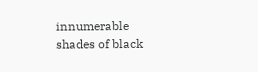innumerable shades of black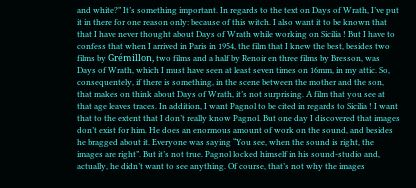and white?” It’s something important. In regards to the text on Days of Wrath, I’ve put it in there for one reason only: because of this witch. I also want it to be known that that I have never thought about Days of Wrath while working on Sicilia ! But I have to confess that when I arrived in Paris in 1954, the film that I knew the best, besides two films by Grémillon, two films and a half by Renoir en three films by Bresson, was Days of Wrath, which I must have seen at least seven times on 16mm, in my attic. So, consequentely, if there is something, in the scene between the mother and the son, that makes on think about Days of Wrath, it’s not surprising. A film that you see at that age leaves traces. In addition, I want Pagnol to be cited in regards to Sicilia ! I want that to the extent that I don’t really know Pagnol. But one day I discovered that images don’t exist for him. He does an enormous amount of work on the sound, and besides he bragged about it. Everyone was saying “You see, when the sound is right, the images are right”. But it’s not true. Pagnol locked himself in his sound-studio and, actually, he didn’t want to see anything. Of course, that’s not why the images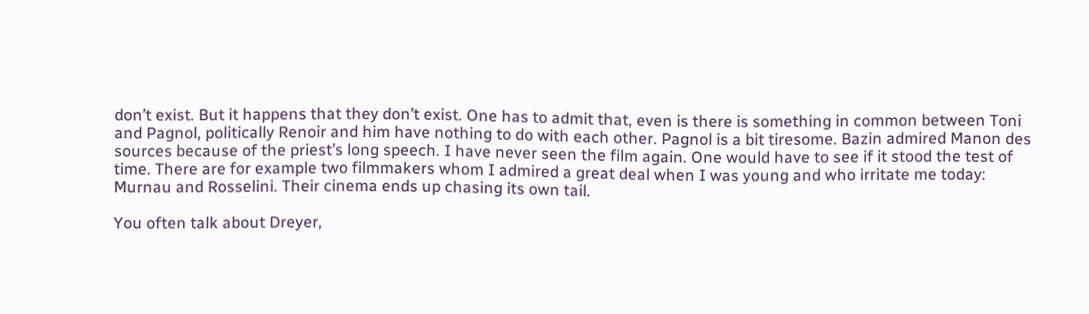don’t exist. But it happens that they don’t exist. One has to admit that, even is there is something in common between Toni and Pagnol, politically Renoir and him have nothing to do with each other. Pagnol is a bit tiresome. Bazin admired Manon des sources because of the priest’s long speech. I have never seen the film again. One would have to see if it stood the test of time. There are for example two filmmakers whom I admired a great deal when I was young and who irritate me today: Murnau and Rosselini. Their cinema ends up chasing its own tail.

You often talk about Dreyer,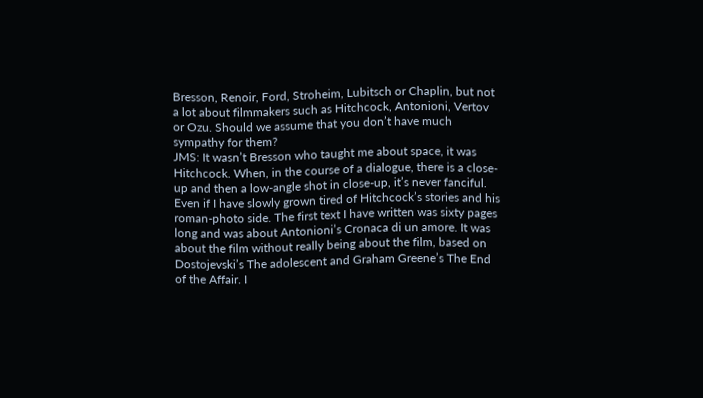Bresson, Renoir, Ford, Stroheim, Lubitsch or Chaplin, but not a lot about filmmakers such as Hitchcock, Antonioni, Vertov or Ozu. Should we assume that you don’t have much sympathy for them?
JMS: It wasn’t Bresson who taught me about space, it was Hitchcock. When, in the course of a dialogue, there is a close-up and then a low-angle shot in close-up, it’s never fanciful. Even if I have slowly grown tired of Hitchcock’s stories and his roman-photo side. The first text I have written was sixty pages long and was about Antonioni’s Cronaca di un amore. It was about the film without really being about the film, based on Dostojevski’s The adolescent and Graham Greene’s The End of the Affair. I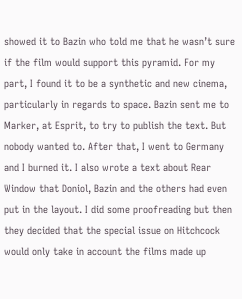showed it to Bazin who told me that he wasn’t sure if the film would support this pyramid. For my part, I found it to be a synthetic and new cinema, particularly in regards to space. Bazin sent me to Marker, at Esprit, to try to publish the text. But nobody wanted to. After that, I went to Germany and I burned it. I also wrote a text about Rear Window that Doniol, Bazin and the others had even put in the layout. I did some proofreading but then they decided that the special issue on Hitchcock would only take in account the films made up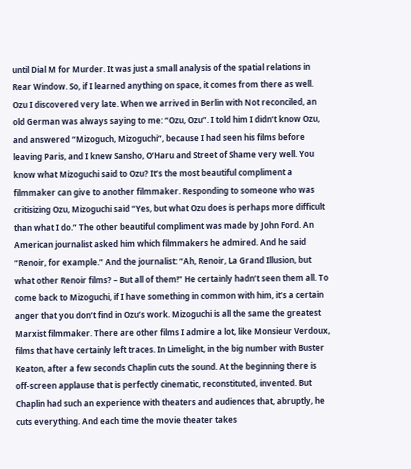until Dial M for Murder. It was just a small analysis of the spatial relations in Rear Window. So, if I learned anything on space, it comes from there as well. Ozu I discovered very late. When we arrived in Berlin with Not reconciled, an old German was always saying to me: “Ozu, Ozu”. I told him I didn’t know Ozu, and answered “Mizoguch, Mizoguchi”, because I had seen his films before leaving Paris, and I knew Sansho, O’Haru and Street of Shame very well. You know what Mizoguchi said to Ozu? It’s the most beautiful compliment a filmmaker can give to another filmmaker. Responding to someone who was critisizing Ozu, Mizoguchi said “Yes, but what Ozu does is perhaps more difficult than what I do.” The other beautiful compliment was made by John Ford. An American journalist asked him which filmmakers he admired. And he said “Renoir, for example.” And the journalist: “Ah, Renoir, La Grand Illusion, but what other Renoir films? – But all of them!” He certainly hadn’t seen them all. To come back to Mizoguchi, if I have something in common with him, it’s a certain anger that you don’t find in Ozu’s work. Mizoguchi is all the same the greatest Marxist filmmaker. There are other films I admire a lot, like Monsieur Verdoux, films that have certainly left traces. In Limelight, in the big number with Buster Keaton, after a few seconds Chaplin cuts the sound. At the beginning there is off-screen applause that is perfectly cinematic, reconstituted, invented. But Chaplin had such an experience with theaters and audiences that, abruptly, he cuts everything. And each time the movie theater takes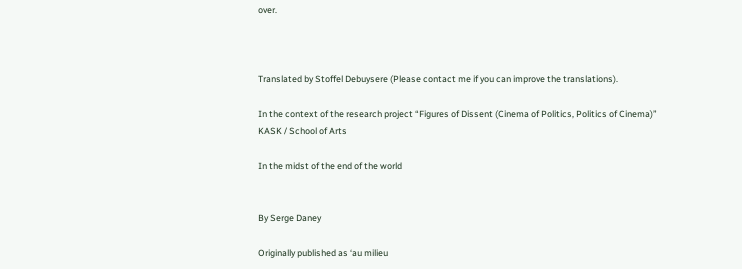over.



Translated by Stoffel Debuysere (Please contact me if you can improve the translations).

In the context of the research project “Figures of Dissent (Cinema of Politics, Politics of Cinema)”
KASK / School of Arts

In the midst of the end of the world


By Serge Daney

Originally published as ‘au milieu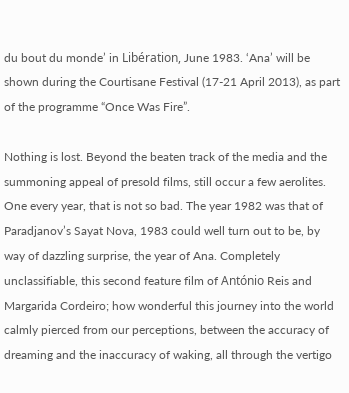du bout du monde’ in Libération, June 1983. ‘Ana’ will be shown during the Courtisane Festival (17-21 April 2013), as part of the programme “Once Was Fire”.

Nothing is lost. Beyond the beaten track of the media and the summoning appeal of presold films, still occur a few aerolites. One every year, that is not so bad. The year 1982 was that of Paradjanov’s Sayat Nova, 1983 could well turn out to be, by way of dazzling surprise, the year of Ana. Completely unclassifiable, this second feature film of António Reis and Margarida Cordeiro; how wonderful this journey into the world calmly pierced from our perceptions, between the accuracy of dreaming and the inaccuracy of waking, all through the vertigo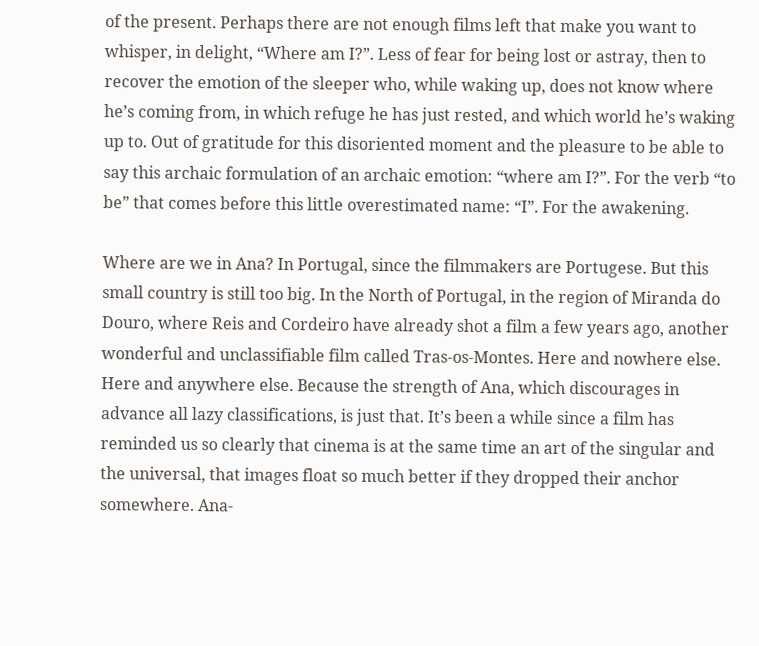of the present. Perhaps there are not enough films left that make you want to whisper, in delight, “Where am I?”. Less of fear for being lost or astray, then to recover the emotion of the sleeper who, while waking up, does not know where he’s coming from, in which refuge he has just rested, and which world he’s waking up to. Out of gratitude for this disoriented moment and the pleasure to be able to say this archaic formulation of an archaic emotion: “where am I?”. For the verb “to be” that comes before this little overestimated name: “I”. For the awakening.

Where are we in Ana? In Portugal, since the filmmakers are Portugese. But this small country is still too big. In the North of Portugal, in the region of Miranda do Douro, where Reis and Cordeiro have already shot a film a few years ago, another wonderful and unclassifiable film called Tras-os-Montes. Here and nowhere else. Here and anywhere else. Because the strength of Ana, which discourages in advance all lazy classifications, is just that. It’s been a while since a film has reminded us so clearly that cinema is at the same time an art of the singular and the universal, that images float so much better if they dropped their anchor somewhere. Ana-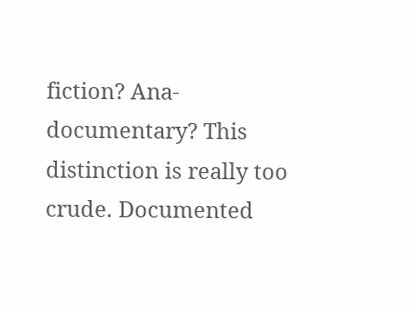fiction? Ana-documentary? This distinction is really too crude. Documented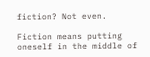fiction? Not even.

Fiction means putting oneself in the middle of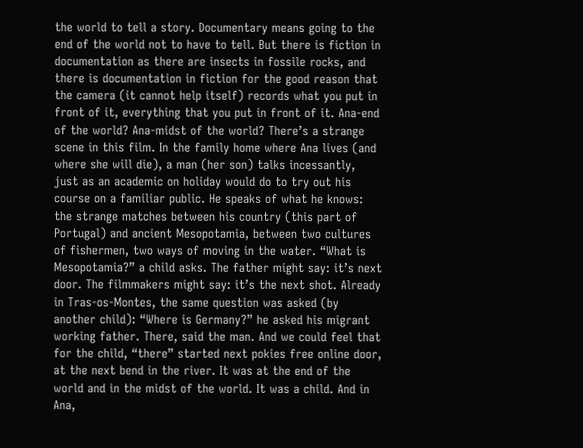the world to tell a story. Documentary means going to the end of the world not to have to tell. But there is fiction in documentation as there are insects in fossile rocks, and there is documentation in fiction for the good reason that the camera (it cannot help itself) records what you put in front of it, everything that you put in front of it. Ana-end of the world? Ana-midst of the world? There’s a strange scene in this film. In the family home where Ana lives (and where she will die), a man (her son) talks incessantly, just as an academic on holiday would do to try out his course on a familiar public. He speaks of what he knows: the strange matches between his country (this part of Portugal) and ancient Mesopotamia, between two cultures of fishermen, two ways of moving in the water. “What is Mesopotamia?” a child asks. The father might say: it’s next door. The filmmakers might say: it’s the next shot. Already in Tras-os-Montes, the same question was asked (by another child): “Where is Germany?” he asked his migrant working father. There, said the man. And we could feel that for the child, “there” started next pokies free online door, at the next bend in the river. It was at the end of the world and in the midst of the world. It was a child. And in Ana,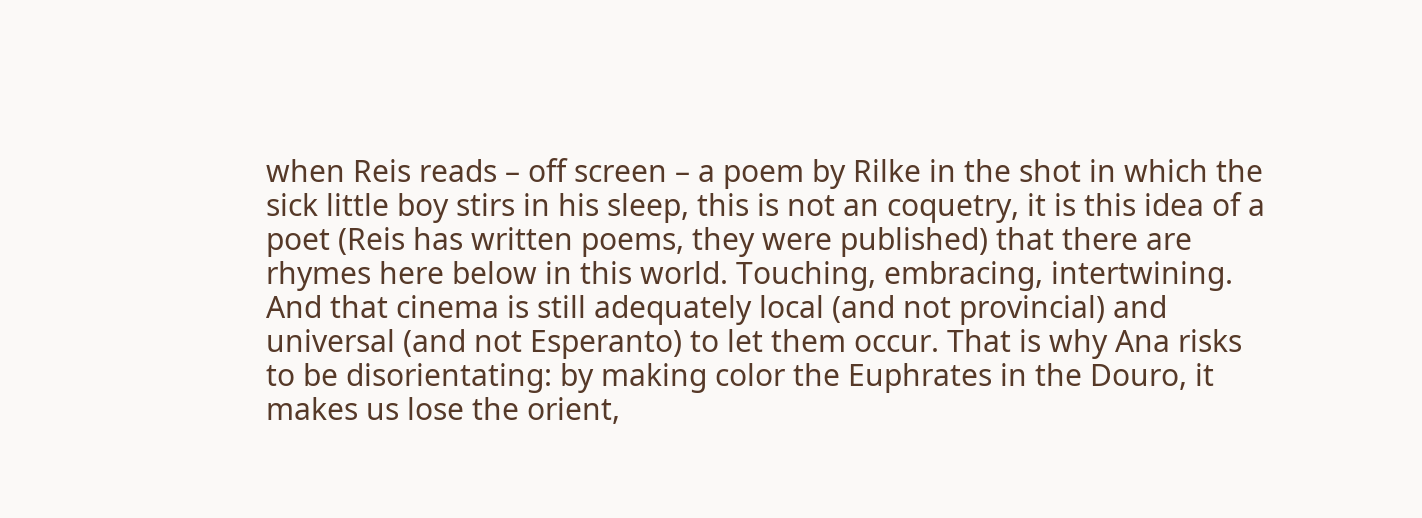when Reis reads – off screen – a poem by Rilke in the shot in which the sick little boy stirs in his sleep, this is not an coquetry, it is this idea of a poet (Reis has written poems, they were published) that there are rhymes here below in this world. Touching, embracing, intertwining. And that cinema is still adequately local (and not provincial) and universal (and not Esperanto) to let them occur. That is why Ana risks to be disorientating: by making color the Euphrates in the Douro, it makes us lose the orient,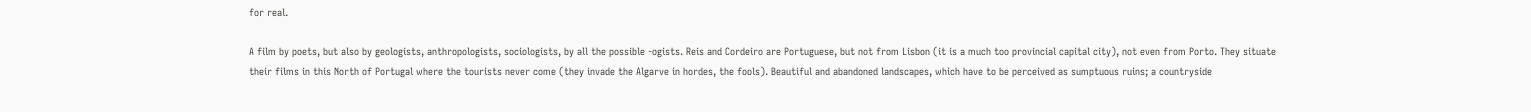for real.

A film by poets, but also by geologists, anthropologists, sociologists, by all the possible -ogists. Reis and Cordeiro are Portuguese, but not from Lisbon (it is a much too provincial capital city), not even from Porto. They situate their films in this North of Portugal where the tourists never come (they invade the Algarve in hordes, the fools). Beautiful and abandoned landscapes, which have to be perceived as sumptuous ruins; a countryside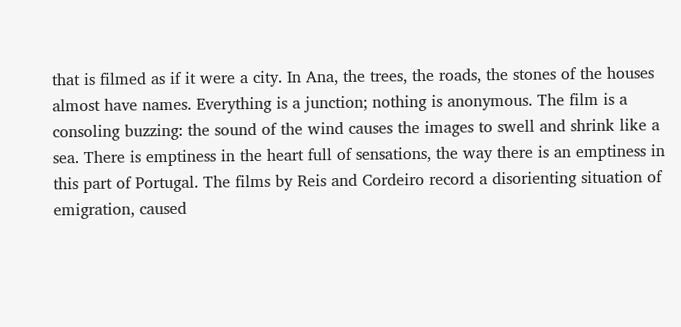that is filmed as if it were a city. In Ana, the trees, the roads, the stones of the houses almost have names. Everything is a junction; nothing is anonymous. The film is a consoling buzzing: the sound of the wind causes the images to swell and shrink like a sea. There is emptiness in the heart full of sensations, the way there is an emptiness in this part of Portugal. The films by Reis and Cordeiro record a disorienting situation of emigration, caused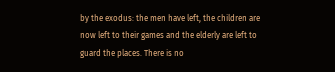by the exodus: the men have left, the children are now left to their games and the elderly are left to guard the places. There is no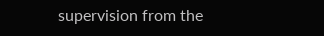supervision from the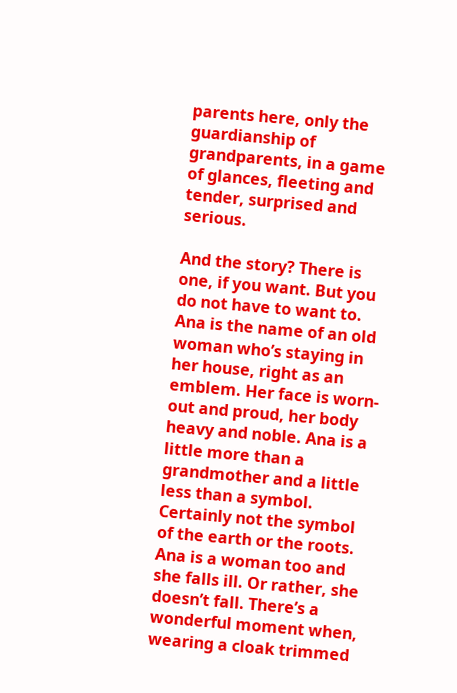parents here, only the guardianship of grandparents, in a game of glances, fleeting and tender, surprised and serious.

And the story? There is one, if you want. But you do not have to want to. Ana is the name of an old woman who’s staying in her house, right as an emblem. Her face is worn-out and proud, her body heavy and noble. Ana is a little more than a grandmother and a little less than a symbol. Certainly not the symbol of the earth or the roots. Ana is a woman too and she falls ill. Or rather, she doesn’t fall. There’s a wonderful moment when, wearing a cloak trimmed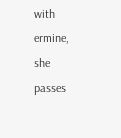with ermine, she passes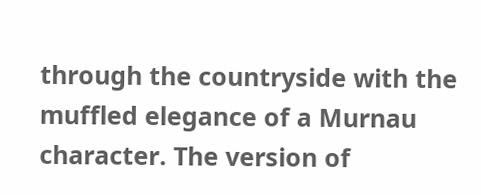through the countryside with the muffled elegance of a Murnau character. The version of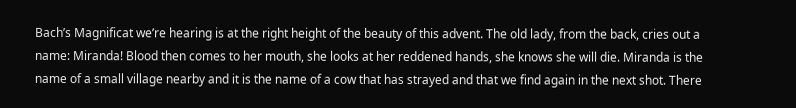Bach’s Magnificat we’re hearing is at the right height of the beauty of this advent. The old lady, from the back, cries out a name: Miranda! Blood then comes to her mouth, she looks at her reddened hands, she knows she will die. Miranda is the name of a small village nearby and it is the name of a cow that has strayed and that we find again in the next shot. There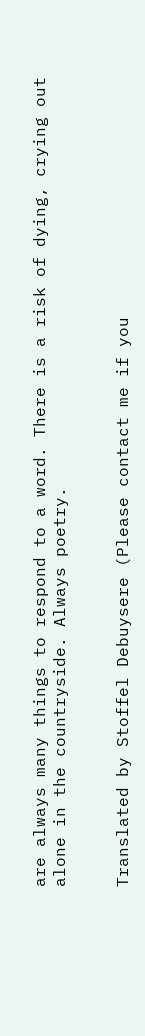are always many things to respond to a word. There is a risk of dying, crying out alone in the countryside. Always poetry.


Translated by Stoffel Debuysere (Please contact me if you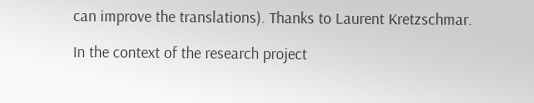can improve the translations). Thanks to Laurent Kretzschmar.

In the context of the research project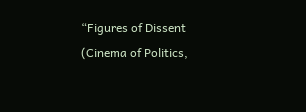“Figures of Dissent (Cinema of Politics,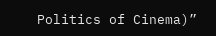Politics of Cinema)”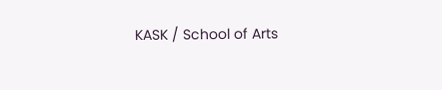KASK / School of Arts